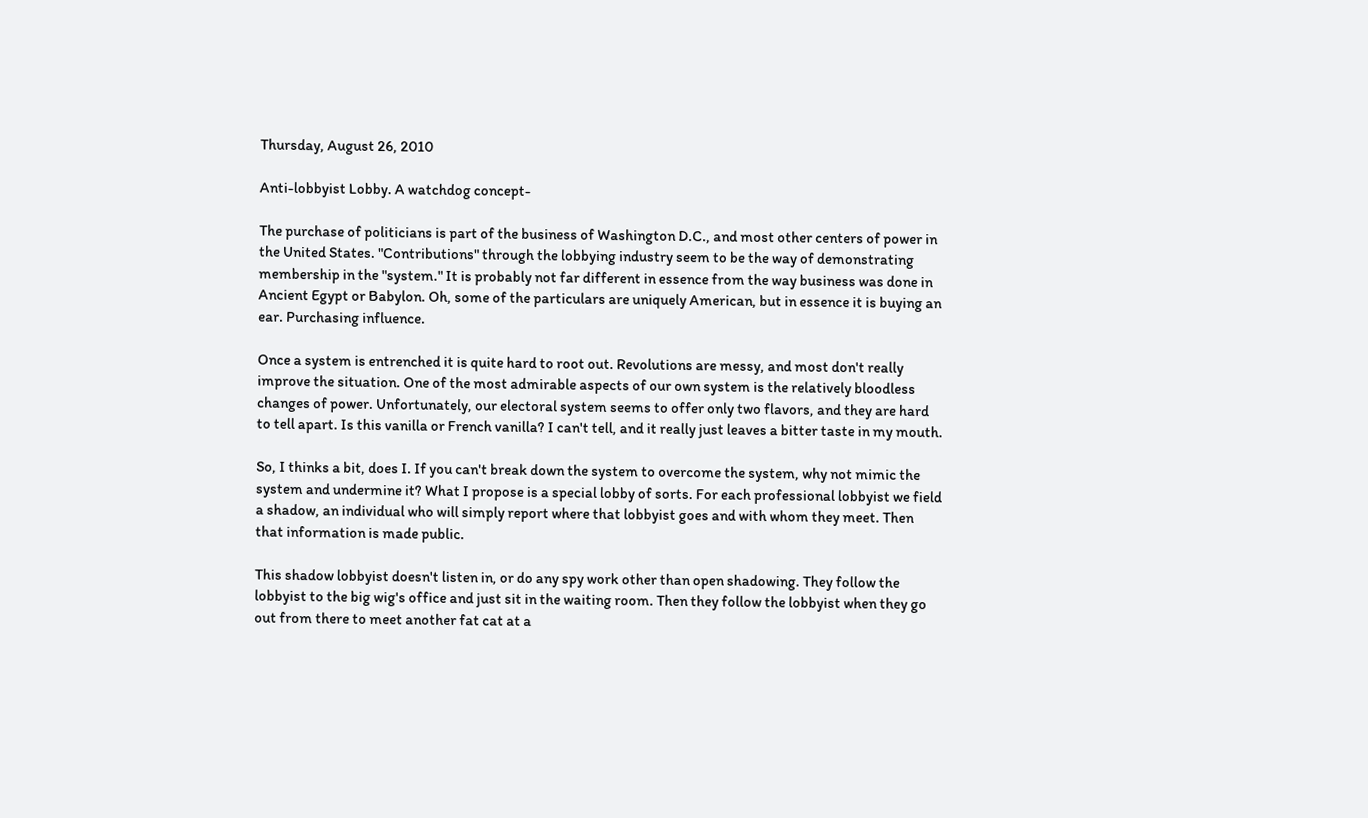Thursday, August 26, 2010

Anti-lobbyist Lobby. A watchdog concept-

The purchase of politicians is part of the business of Washington D.C., and most other centers of power in the United States. "Contributions" through the lobbying industry seem to be the way of demonstrating membership in the "system." It is probably not far different in essence from the way business was done in Ancient Egypt or Babylon. Oh, some of the particulars are uniquely American, but in essence it is buying an ear. Purchasing influence.

Once a system is entrenched it is quite hard to root out. Revolutions are messy, and most don't really improve the situation. One of the most admirable aspects of our own system is the relatively bloodless changes of power. Unfortunately, our electoral system seems to offer only two flavors, and they are hard to tell apart. Is this vanilla or French vanilla? I can't tell, and it really just leaves a bitter taste in my mouth.

So, I thinks a bit, does I. If you can't break down the system to overcome the system, why not mimic the system and undermine it? What I propose is a special lobby of sorts. For each professional lobbyist we field a shadow, an individual who will simply report where that lobbyist goes and with whom they meet. Then that information is made public.

This shadow lobbyist doesn't listen in, or do any spy work other than open shadowing. They follow the lobbyist to the big wig's office and just sit in the waiting room. Then they follow the lobbyist when they go out from there to meet another fat cat at a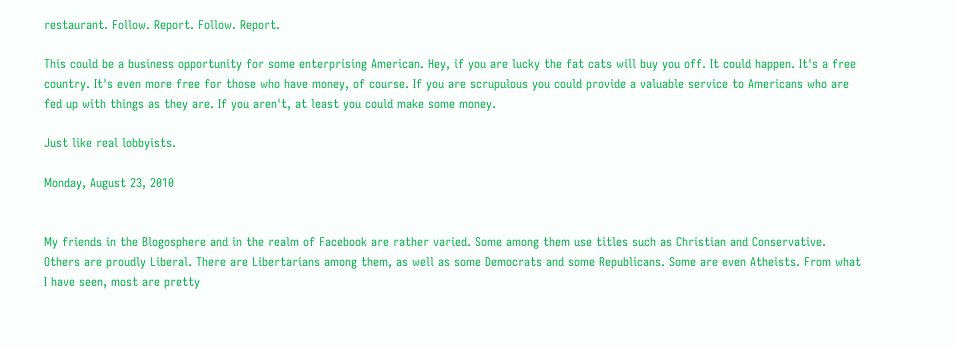restaurant. Follow. Report. Follow. Report.

This could be a business opportunity for some enterprising American. Hey, if you are lucky the fat cats will buy you off. It could happen. It's a free country. It's even more free for those who have money, of course. If you are scrupulous you could provide a valuable service to Americans who are fed up with things as they are. If you aren't, at least you could make some money.

Just like real lobbyists.

Monday, August 23, 2010


My friends in the Blogosphere and in the realm of Facebook are rather varied. Some among them use titles such as Christian and Conservative. Others are proudly Liberal. There are Libertarians among them, as well as some Democrats and some Republicans. Some are even Atheists. From what I have seen, most are pretty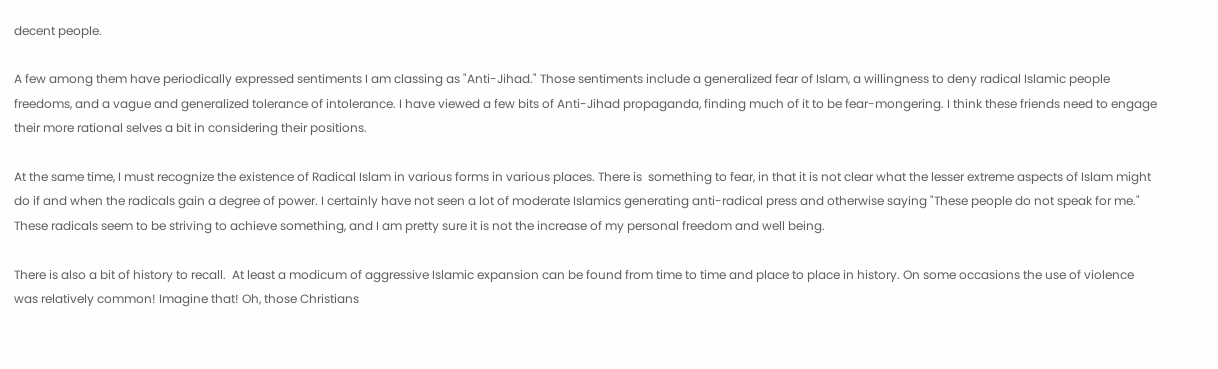decent people.

A few among them have periodically expressed sentiments I am classing as "Anti-Jihad." Those sentiments include a generalized fear of Islam, a willingness to deny radical Islamic people freedoms, and a vague and generalized tolerance of intolerance. I have viewed a few bits of Anti-Jihad propaganda, finding much of it to be fear-mongering. I think these friends need to engage their more rational selves a bit in considering their positions.

At the same time, I must recognize the existence of Radical Islam in various forms in various places. There is  something to fear, in that it is not clear what the lesser extreme aspects of Islam might do if and when the radicals gain a degree of power. I certainly have not seen a lot of moderate Islamics generating anti-radical press and otherwise saying "These people do not speak for me." These radicals seem to be striving to achieve something, and I am pretty sure it is not the increase of my personal freedom and well being.

There is also a bit of history to recall.  At least a modicum of aggressive Islamic expansion can be found from time to time and place to place in history. On some occasions the use of violence was relatively common! Imagine that! Oh, those Christians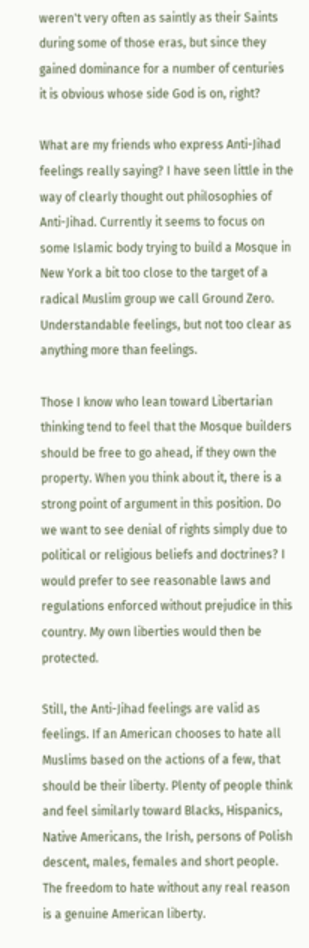weren't very often as saintly as their Saints during some of those eras, but since they gained dominance for a number of centuries it is obvious whose side God is on, right?

What are my friends who express Anti-Jihad feelings really saying? I have seen little in the way of clearly thought out philosophies of Anti-Jihad. Currently it seems to focus on some Islamic body trying to build a Mosque in New York a bit too close to the target of a radical Muslim group we call Ground Zero. Understandable feelings, but not too clear as anything more than feelings.

Those I know who lean toward Libertarian thinking tend to feel that the Mosque builders should be free to go ahead, if they own the property. When you think about it, there is a strong point of argument in this position. Do we want to see denial of rights simply due to political or religious beliefs and doctrines? I would prefer to see reasonable laws and regulations enforced without prejudice in this country. My own liberties would then be protected.

Still, the Anti-Jihad feelings are valid as feelings. If an American chooses to hate all Muslims based on the actions of a few, that should be their liberty. Plenty of people think and feel similarly toward Blacks, Hispanics, Native Americans, the Irish, persons of Polish descent, males, females and short people. The freedom to hate without any real reason is a genuine American liberty.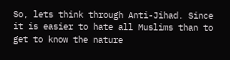So, lets think through Anti-Jihad. Since it is easier to hate all Muslims than to get to know the nature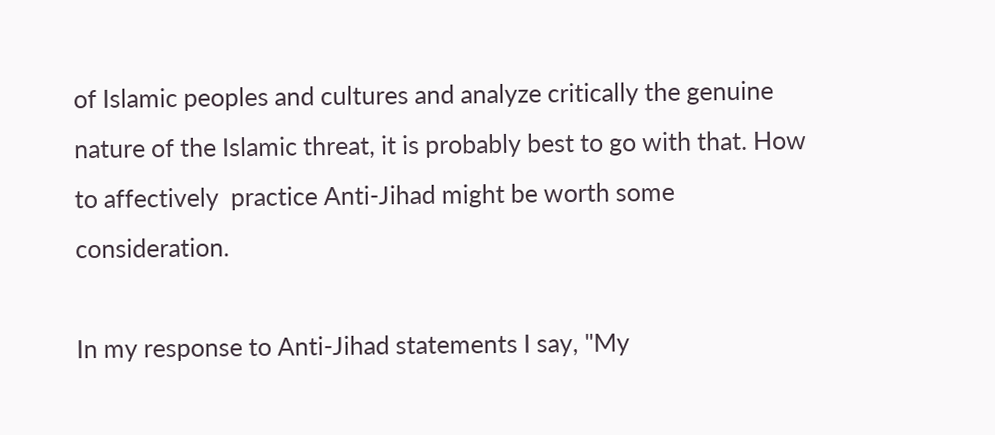of Islamic peoples and cultures and analyze critically the genuine nature of the Islamic threat, it is probably best to go with that. How to affectively  practice Anti-Jihad might be worth some consideration.

In my response to Anti-Jihad statements I say, "My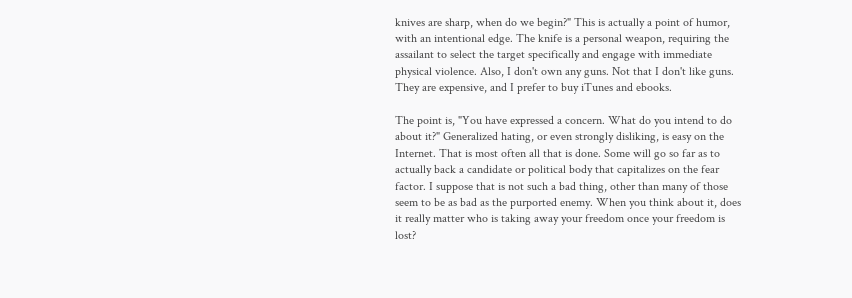knives are sharp, when do we begin?" This is actually a point of humor, with an intentional edge. The knife is a personal weapon, requiring the assailant to select the target specifically and engage with immediate physical violence. Also, I don't own any guns. Not that I don't like guns. They are expensive, and I prefer to buy iTunes and ebooks.

The point is, "You have expressed a concern. What do you intend to do about it?" Generalized hating, or even strongly disliking, is easy on the Internet. That is most often all that is done. Some will go so far as to actually back a candidate or political body that capitalizes on the fear factor. I suppose that is not such a bad thing, other than many of those seem to be as bad as the purported enemy. When you think about it, does it really matter who is taking away your freedom once your freedom is lost?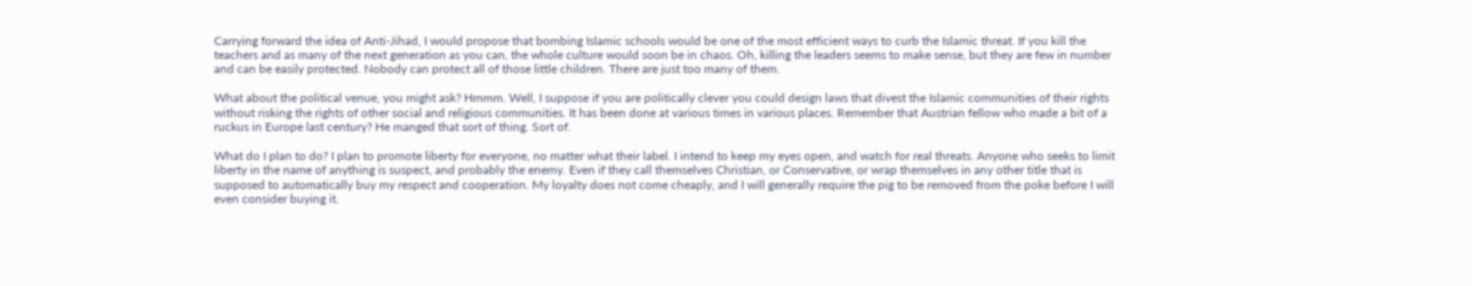Carrying forward the idea of Anti-Jihad, I would propose that bombing Islamic schools would be one of the most efficient ways to curb the Islamic threat. If you kill the teachers and as many of the next generation as you can, the whole culture would soon be in chaos. Oh, killing the leaders seems to make sense, but they are few in number and can be easily protected. Nobody can protect all of those little children. There are just too many of them.

What about the political venue, you might ask? Hmmm. Well, I suppose if you are politically clever you could design laws that divest the Islamic communities of their rights without risking the rights of other social and religious communities. It has been done at various times in various places. Remember that Austrian fellow who made a bit of a ruckus in Europe last century? He manged that sort of thing. Sort of.

What do I plan to do? I plan to promote liberty for everyone, no matter what their label. I intend to keep my eyes open, and watch for real threats. Anyone who seeks to limit liberty in the name of anything is suspect, and probably the enemy. Even if they call themselves Christian, or Conservative, or wrap themselves in any other title that is supposed to automatically buy my respect and cooperation. My loyalty does not come cheaply, and I will generally require the pig to be removed from the poke before I will even consider buying it.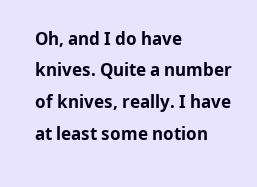Oh, and I do have knives. Quite a number of knives, really. I have at least some notion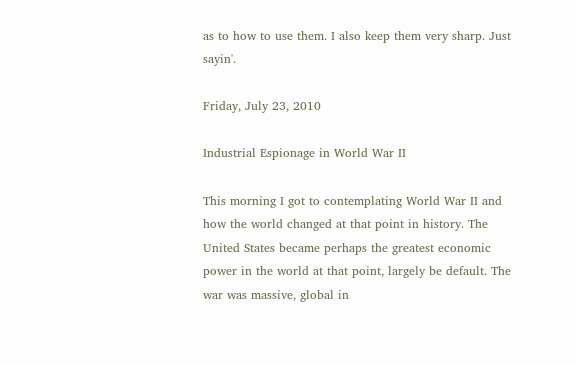as to how to use them. I also keep them very sharp. Just sayin'.

Friday, July 23, 2010

Industrial Espionage in World War II

This morning I got to contemplating World War II and how the world changed at that point in history. The United States became perhaps the greatest economic power in the world at that point, largely be default. The war was massive, global in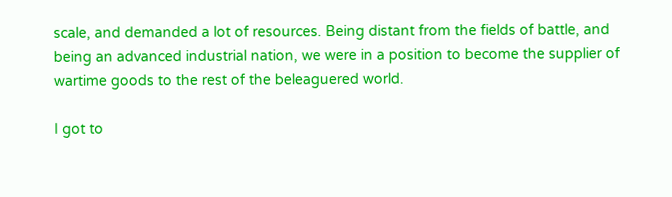scale, and demanded a lot of resources. Being distant from the fields of battle, and being an advanced industrial nation, we were in a position to become the supplier of wartime goods to the rest of the beleaguered world.

I got to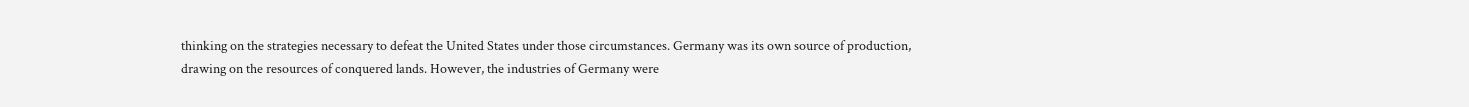thinking on the strategies necessary to defeat the United States under those circumstances. Germany was its own source of production, drawing on the resources of conquered lands. However, the industries of Germany were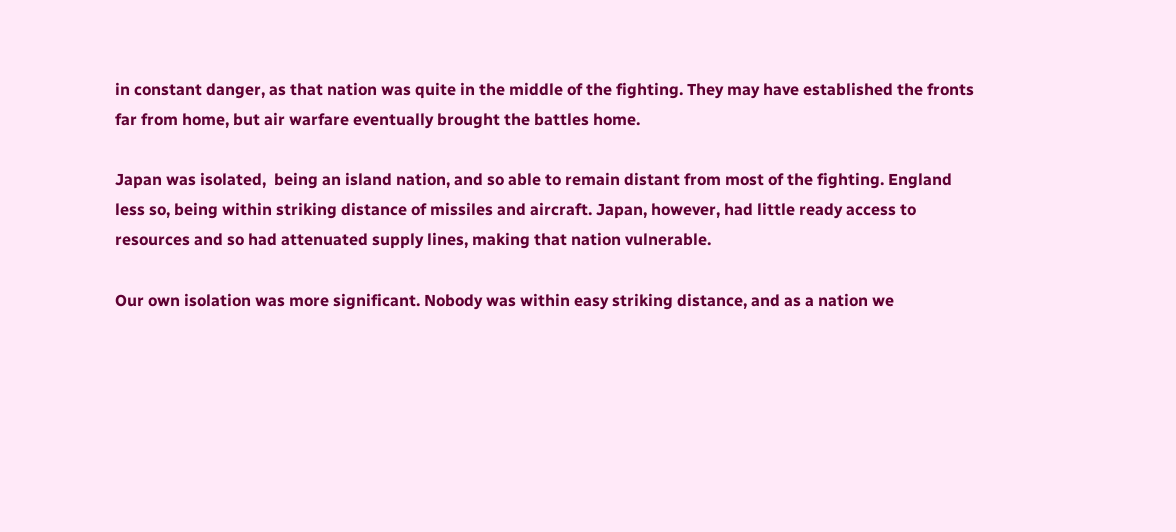in constant danger, as that nation was quite in the middle of the fighting. They may have established the fronts far from home, but air warfare eventually brought the battles home.

Japan was isolated,  being an island nation, and so able to remain distant from most of the fighting. England less so, being within striking distance of missiles and aircraft. Japan, however, had little ready access to resources and so had attenuated supply lines, making that nation vulnerable.

Our own isolation was more significant. Nobody was within easy striking distance, and as a nation we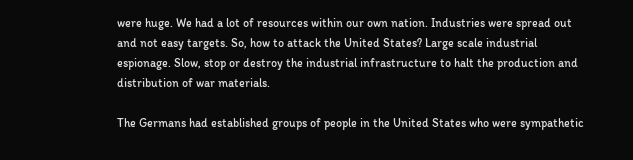were huge. We had a lot of resources within our own nation. Industries were spread out and not easy targets. So, how to attack the United States? Large scale industrial espionage. Slow, stop or destroy the industrial infrastructure to halt the production and distribution of war materials.

The Germans had established groups of people in the United States who were sympathetic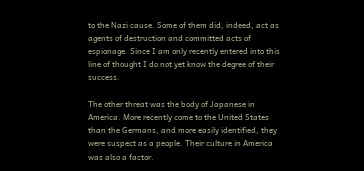to the Nazi cause. Some of them did, indeed, act as agents of destruction and committed acts of espionage. Since I am only recently entered into this line of thought I do not yet know the degree of their success.

The other threat was the body of Japanese in America. More recently come to the United States than the Germans, and more easily identified, they were suspect as a people. Their culture in America was also a factor.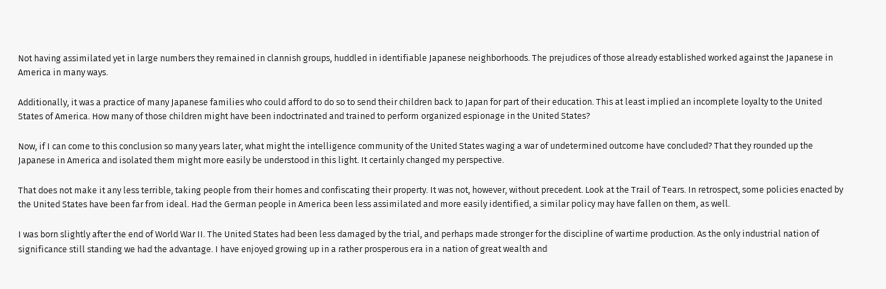Not having assimilated yet in large numbers they remained in clannish groups, huddled in identifiable Japanese neighborhoods. The prejudices of those already established worked against the Japanese in America in many ways.

Additionally, it was a practice of many Japanese families who could afford to do so to send their children back to Japan for part of their education. This at least implied an incomplete loyalty to the United States of America. How many of those children might have been indoctrinated and trained to perform organized espionage in the United States?

Now, if I can come to this conclusion so many years later, what might the intelligence community of the United States waging a war of undetermined outcome have concluded? That they rounded up the Japanese in America and isolated them might more easily be understood in this light. It certainly changed my perspective.

That does not make it any less terrible, taking people from their homes and confiscating their property. It was not, however, without precedent. Look at the Trail of Tears. In retrospect, some policies enacted by the United States have been far from ideal. Had the German people in America been less assimilated and more easily identified, a similar policy may have fallen on them, as well.

I was born slightly after the end of World War II. The United States had been less damaged by the trial, and perhaps made stronger for the discipline of wartime production. As the only industrial nation of significance still standing we had the advantage. I have enjoyed growing up in a rather prosperous era in a nation of great wealth and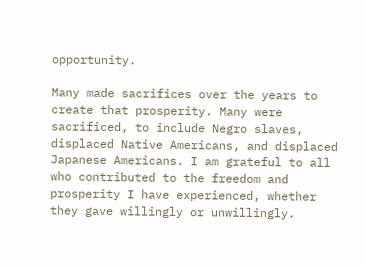opportunity.

Many made sacrifices over the years to create that prosperity. Many were sacrificed, to include Negro slaves, displaced Native Americans, and displaced Japanese Americans. I am grateful to all who contributed to the freedom and prosperity I have experienced, whether they gave willingly or unwillingly.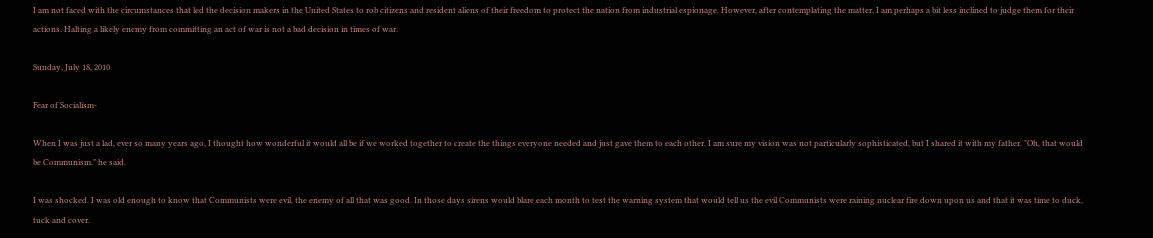I am not faced with the circumstances that led the decision makers in the United States to rob citizens and resident aliens of their freedom to protect the nation from industrial espionage. However, after contemplating the matter, I am perhaps a bit less inclined to judge them for their actions. Halting a likely enemy from committing an act of war is not a bad decision in times of war.

Sunday, July 18, 2010

Fear of Socialism-

When I was just a lad, ever so many years ago, I thought how wonderful it would all be if we worked together to create the things everyone needed and just gave them to each other. I am sure my vision was not particularly sophisticated, but I shared it with my father. "Oh, that would be Communism." he said.

I was shocked. I was old enough to know that Communists were evil, the enemy of all that was good. In those days sirens would blare each month to test the warning system that would tell us the evil Communists were raining nuclear fire down upon us and that it was time to duck, tuck and cover.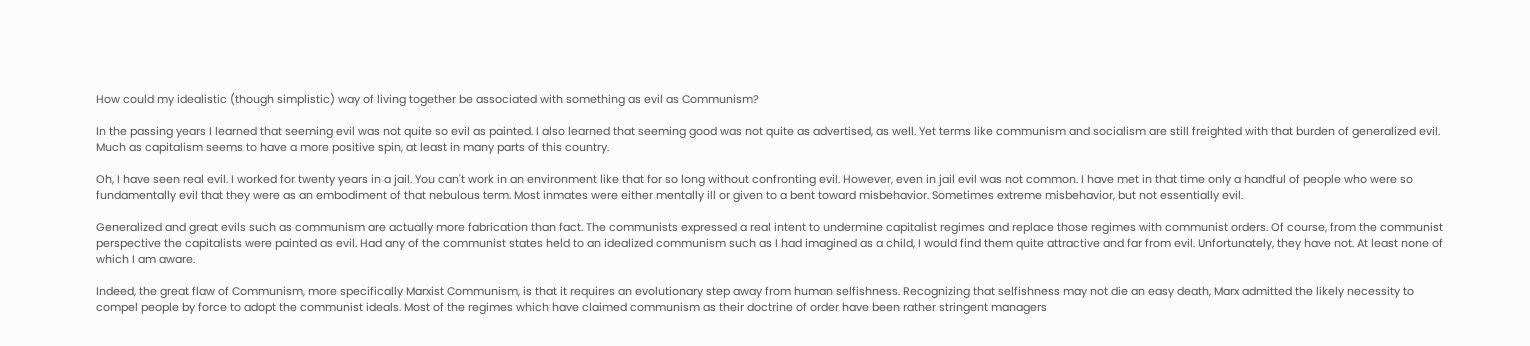How could my idealistic (though simplistic) way of living together be associated with something as evil as Communism?

In the passing years I learned that seeming evil was not quite so evil as painted. I also learned that seeming good was not quite as advertised, as well. Yet terms like communism and socialism are still freighted with that burden of generalized evil. Much as capitalism seems to have a more positive spin, at least in many parts of this country.

Oh, I have seen real evil. I worked for twenty years in a jail. You can't work in an environment like that for so long without confronting evil. However, even in jail evil was not common. I have met in that time only a handful of people who were so fundamentally evil that they were as an embodiment of that nebulous term. Most inmates were either mentally ill or given to a bent toward misbehavior. Sometimes extreme misbehavior, but not essentially evil.

Generalized and great evils such as communism are actually more fabrication than fact. The communists expressed a real intent to undermine capitalist regimes and replace those regimes with communist orders. Of course, from the communist perspective the capitalists were painted as evil. Had any of the communist states held to an idealized communism such as I had imagined as a child, I would find them quite attractive and far from evil. Unfortunately, they have not. At least none of which I am aware.

Indeed, the great flaw of Communism, more specifically Marxist Communism, is that it requires an evolutionary step away from human selfishness. Recognizing that selfishness may not die an easy death, Marx admitted the likely necessity to compel people by force to adopt the communist ideals. Most of the regimes which have claimed communism as their doctrine of order have been rather stringent managers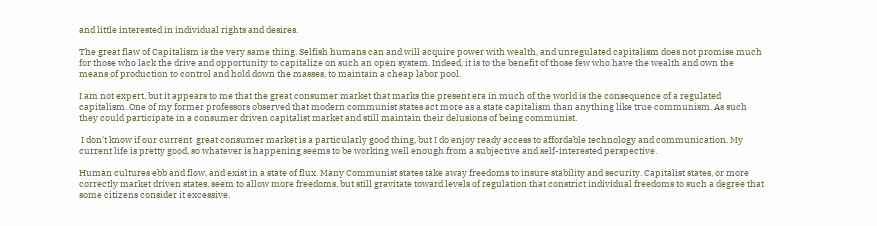and little interested in individual rights and desires.

The great flaw of Capitalism is the very same thing. Selfish humans can and will acquire power with wealth, and unregulated capitalism does not promise much for those who lack the drive and opportunity to capitalize on such an open system. Indeed, it is to the benefit of those few who have the wealth and own the means of production to control and hold down the masses, to maintain a cheap labor pool.

I am not expert, but it appears to me that the great consumer market that marks the present era in much of the world is the consequence of a regulated capitalism. One of my former professors observed that modern communist states act more as a state capitalism than anything like true communism. As such they could participate in a consumer driven capitalist market and still maintain their delusions of being communist.

 I don't know if our current  great consumer market is a particularly good thing, but I do enjoy ready access to affordable technology and communication. My current life is pretty good, so whatever is happening seems to be working well enough from a subjective and self-interested perspective.

Human cultures ebb and flow, and exist in a state of flux. Many Communist states take away freedoms to insure stability and security. Capitalist states, or more correctly market driven states, seem to allow more freedoms, but still gravitate toward levels of regulation that constrict individual freedoms to such a degree that some citizens consider it excessive.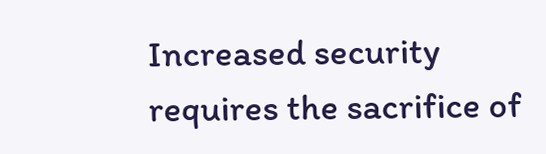Increased security requires the sacrifice of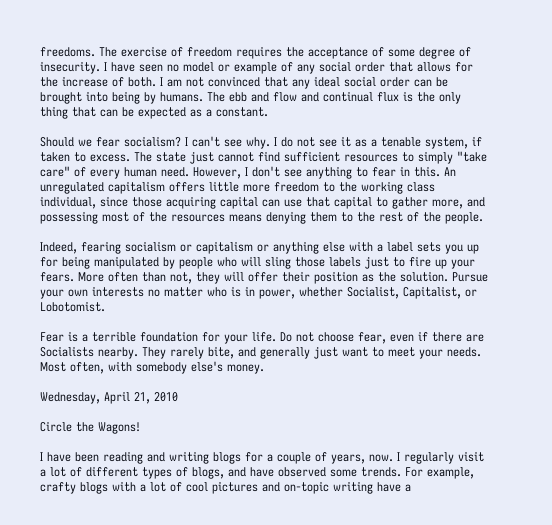freedoms. The exercise of freedom requires the acceptance of some degree of insecurity. I have seen no model or example of any social order that allows for the increase of both. I am not convinced that any ideal social order can be brought into being by humans. The ebb and flow and continual flux is the only thing that can be expected as a constant.

Should we fear socialism? I can't see why. I do not see it as a tenable system, if taken to excess. The state just cannot find sufficient resources to simply "take care" of every human need. However, I don't see anything to fear in this. An unregulated capitalism offers little more freedom to the working class individual, since those acquiring capital can use that capital to gather more, and possessing most of the resources means denying them to the rest of the people.

Indeed, fearing socialism or capitalism or anything else with a label sets you up for being manipulated by people who will sling those labels just to fire up your fears. More often than not, they will offer their position as the solution. Pursue your own interests no matter who is in power, whether Socialist, Capitalist, or Lobotomist.

Fear is a terrible foundation for your life. Do not choose fear, even if there are Socialists nearby. They rarely bite, and generally just want to meet your needs. Most often, with somebody else's money.

Wednesday, April 21, 2010

Circle the Wagons!

I have been reading and writing blogs for a couple of years, now. I regularly visit a lot of different types of blogs, and have observed some trends. For example, crafty blogs with a lot of cool pictures and on-topic writing have a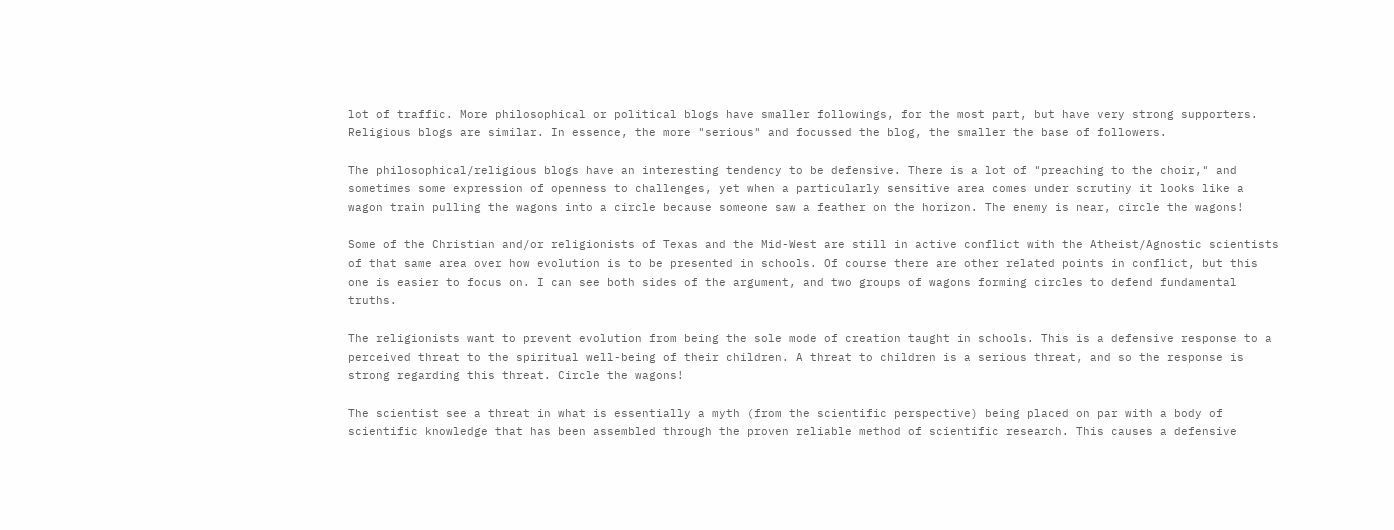lot of traffic. More philosophical or political blogs have smaller followings, for the most part, but have very strong supporters. Religious blogs are similar. In essence, the more "serious" and focussed the blog, the smaller the base of followers.

The philosophical/religious blogs have an interesting tendency to be defensive. There is a lot of "preaching to the choir," and sometimes some expression of openness to challenges, yet when a particularly sensitive area comes under scrutiny it looks like a wagon train pulling the wagons into a circle because someone saw a feather on the horizon. The enemy is near, circle the wagons!

Some of the Christian and/or religionists of Texas and the Mid-West are still in active conflict with the Atheist/Agnostic scientists of that same area over how evolution is to be presented in schools. Of course there are other related points in conflict, but this one is easier to focus on. I can see both sides of the argument, and two groups of wagons forming circles to defend fundamental truths.

The religionists want to prevent evolution from being the sole mode of creation taught in schools. This is a defensive response to a perceived threat to the spiritual well-being of their children. A threat to children is a serious threat, and so the response is strong regarding this threat. Circle the wagons!

The scientist see a threat in what is essentially a myth (from the scientific perspective) being placed on par with a body of scientific knowledge that has been assembled through the proven reliable method of scientific research. This causes a defensive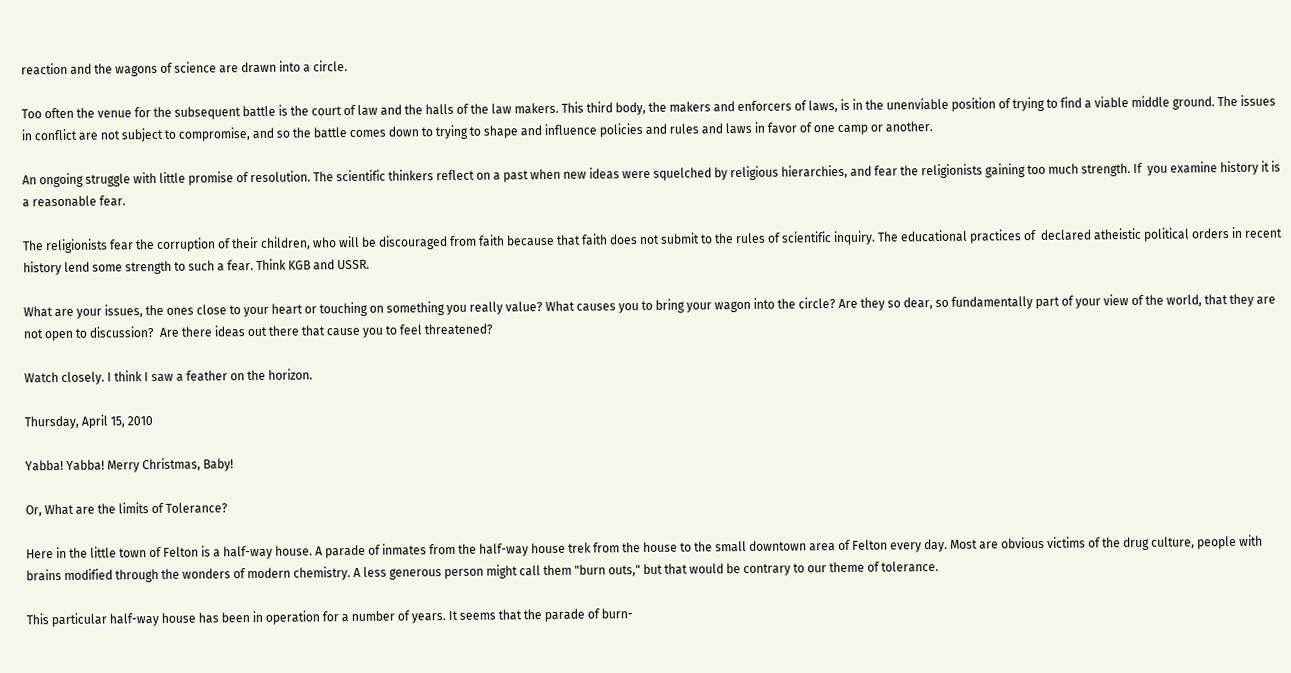reaction and the wagons of science are drawn into a circle.

Too often the venue for the subsequent battle is the court of law and the halls of the law makers. This third body, the makers and enforcers of laws, is in the unenviable position of trying to find a viable middle ground. The issues in conflict are not subject to compromise, and so the battle comes down to trying to shape and influence policies and rules and laws in favor of one camp or another.

An ongoing struggle with little promise of resolution. The scientific thinkers reflect on a past when new ideas were squelched by religious hierarchies, and fear the religionists gaining too much strength. If  you examine history it is a reasonable fear.

The religionists fear the corruption of their children, who will be discouraged from faith because that faith does not submit to the rules of scientific inquiry. The educational practices of  declared atheistic political orders in recent history lend some strength to such a fear. Think KGB and USSR.

What are your issues, the ones close to your heart or touching on something you really value? What causes you to bring your wagon into the circle? Are they so dear, so fundamentally part of your view of the world, that they are not open to discussion?  Are there ideas out there that cause you to feel threatened?

Watch closely. I think I saw a feather on the horizon.

Thursday, April 15, 2010

Yabba! Yabba! Merry Christmas, Baby!

Or, What are the limits of Tolerance?

Here in the little town of Felton is a half-way house. A parade of inmates from the half-way house trek from the house to the small downtown area of Felton every day. Most are obvious victims of the drug culture, people with brains modified through the wonders of modern chemistry. A less generous person might call them "burn outs," but that would be contrary to our theme of tolerance.

This particular half-way house has been in operation for a number of years. It seems that the parade of burn-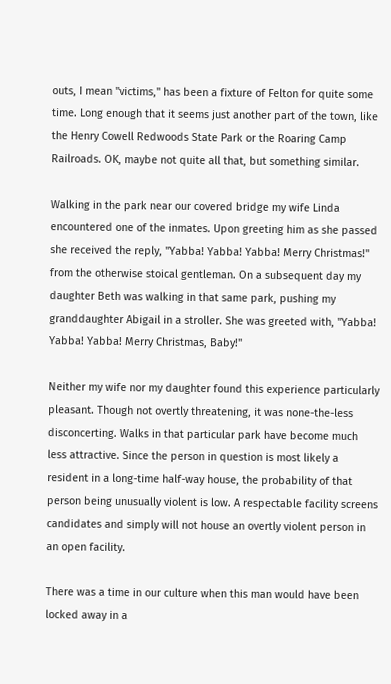outs, I mean "victims," has been a fixture of Felton for quite some time. Long enough that it seems just another part of the town, like the Henry Cowell Redwoods State Park or the Roaring Camp Railroads. OK, maybe not quite all that, but something similar.

Walking in the park near our covered bridge my wife Linda encountered one of the inmates. Upon greeting him as she passed she received the reply, "Yabba! Yabba! Yabba! Merry Christmas!" from the otherwise stoical gentleman. On a subsequent day my daughter Beth was walking in that same park, pushing my granddaughter Abigail in a stroller. She was greeted with, "Yabba! Yabba! Yabba! Merry Christmas, Baby!"

Neither my wife nor my daughter found this experience particularly pleasant. Though not overtly threatening, it was none-the-less disconcerting. Walks in that particular park have become much less attractive. Since the person in question is most likely a resident in a long-time half-way house, the probability of that person being unusually violent is low. A respectable facility screens candidates and simply will not house an overtly violent person in an open facility.

There was a time in our culture when this man would have been locked away in a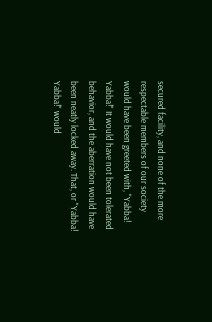secured facility, and none of the more respectable members of our society would have been greeted with, "Yabba! Yabba!" It would have not been tolerated behavior, and the aberration would have been neatly locked away. That, or "Yabba! Yabba!" would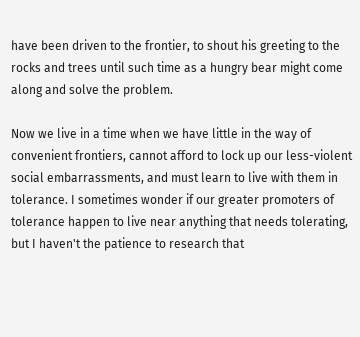have been driven to the frontier, to shout his greeting to the rocks and trees until such time as a hungry bear might come along and solve the problem.

Now we live in a time when we have little in the way of convenient frontiers, cannot afford to lock up our less-violent social embarrassments, and must learn to live with them in tolerance. I sometimes wonder if our greater promoters of tolerance happen to live near anything that needs tolerating, but I haven't the patience to research that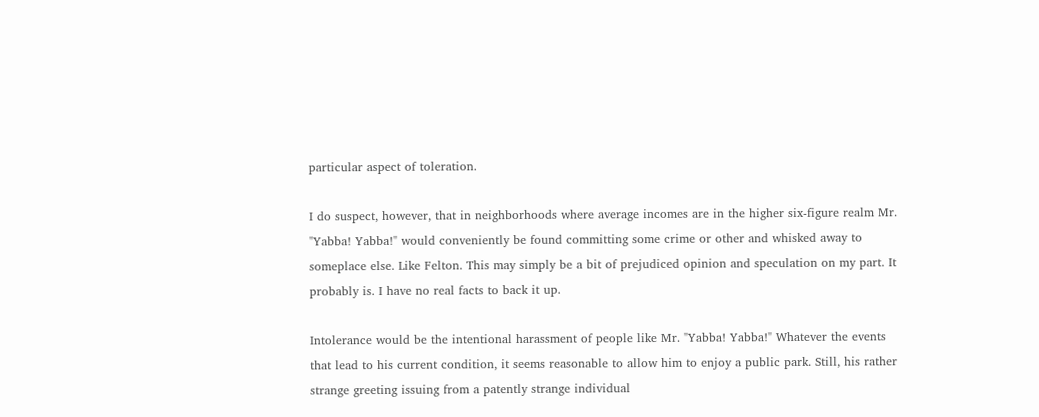particular aspect of toleration.

I do suspect, however, that in neighborhoods where average incomes are in the higher six-figure realm Mr. "Yabba! Yabba!" would conveniently be found committing some crime or other and whisked away to someplace else. Like Felton. This may simply be a bit of prejudiced opinion and speculation on my part. It probably is. I have no real facts to back it up.

Intolerance would be the intentional harassment of people like Mr. "Yabba! Yabba!" Whatever the events that lead to his current condition, it seems reasonable to allow him to enjoy a public park. Still, his rather strange greeting issuing from a patently strange individual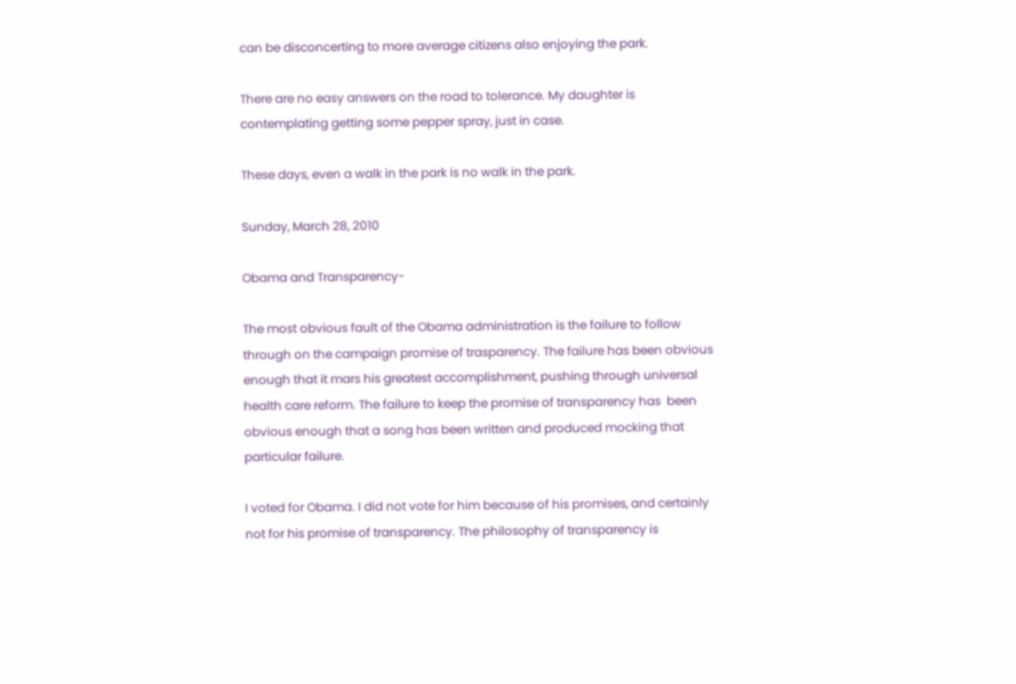can be disconcerting to more average citizens also enjoying the park.

There are no easy answers on the road to tolerance. My daughter is contemplating getting some pepper spray, just in case.

These days, even a walk in the park is no walk in the park.

Sunday, March 28, 2010

Obama and Transparency-

The most obvious fault of the Obama administration is the failure to follow through on the campaign promise of trasparency. The failure has been obvious enough that it mars his greatest accomplishment, pushing through universal health care reform. The failure to keep the promise of transparency has  been obvious enough that a song has been written and produced mocking that particular failure.

I voted for Obama. I did not vote for him because of his promises, and certainly not for his promise of transparency. The philosophy of transparency is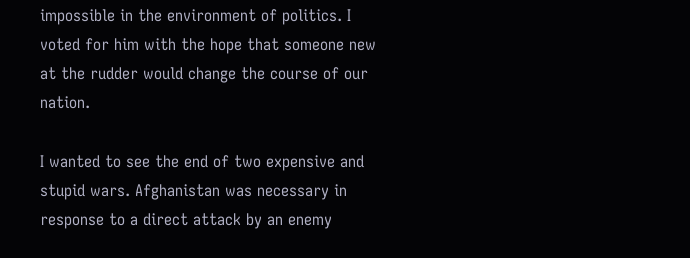impossible in the environment of politics. I voted for him with the hope that someone new at the rudder would change the course of our nation.

I wanted to see the end of two expensive and stupid wars. Afghanistan was necessary in response to a direct attack by an enemy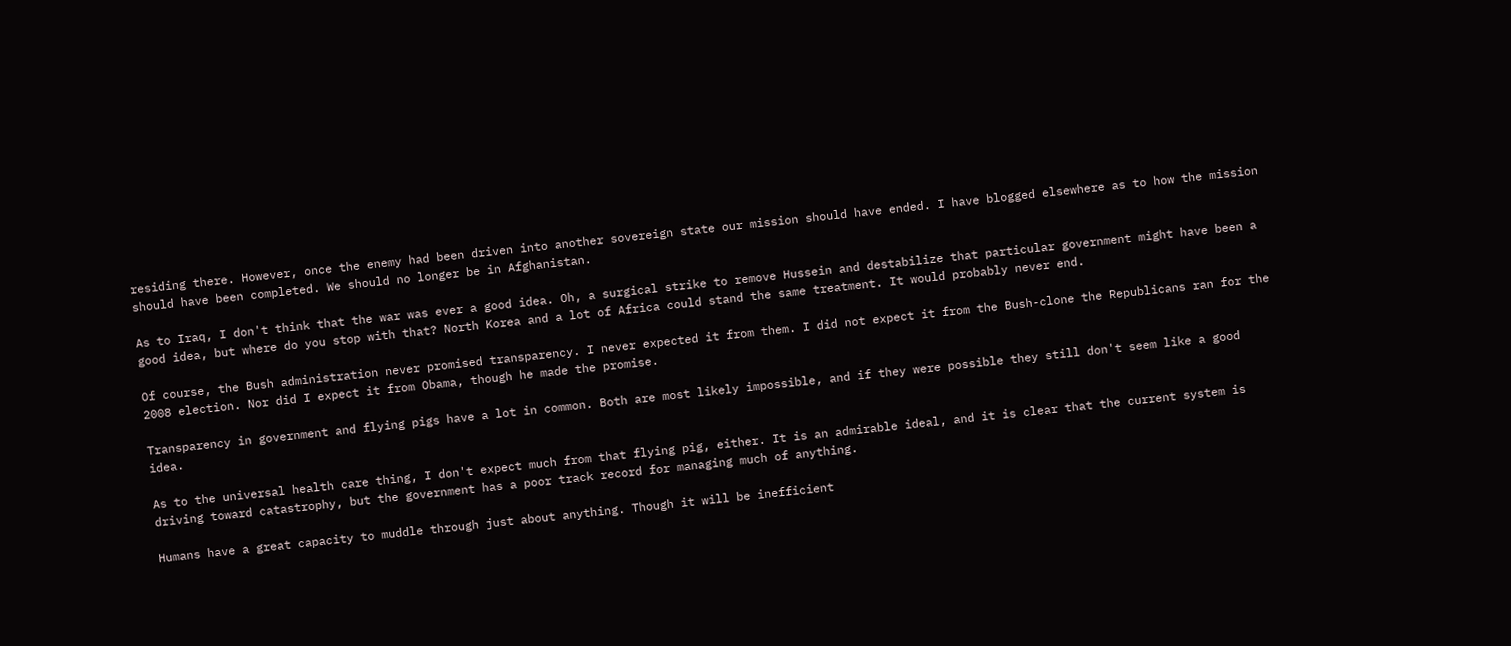residing there. However, once the enemy had been driven into another sovereign state our mission should have ended. I have blogged elsewhere as to how the mission should have been completed. We should no longer be in Afghanistan.

As to Iraq, I don't think that the war was ever a good idea. Oh, a surgical strike to remove Hussein and destabilize that particular government might have been a good idea, but where do you stop with that? North Korea and a lot of Africa could stand the same treatment. It would probably never end.

Of course, the Bush administration never promised transparency. I never expected it from them. I did not expect it from the Bush-clone the Republicans ran for the 2008 election. Nor did I expect it from Obama, though he made the promise.

Transparency in government and flying pigs have a lot in common. Both are most likely impossible, and if they were possible they still don't seem like a good idea.

As to the universal health care thing, I don't expect much from that flying pig, either. It is an admirable ideal, and it is clear that the current system is driving toward catastrophy, but the government has a poor track record for managing much of anything.

Humans have a great capacity to muddle through just about anything. Though it will be inefficient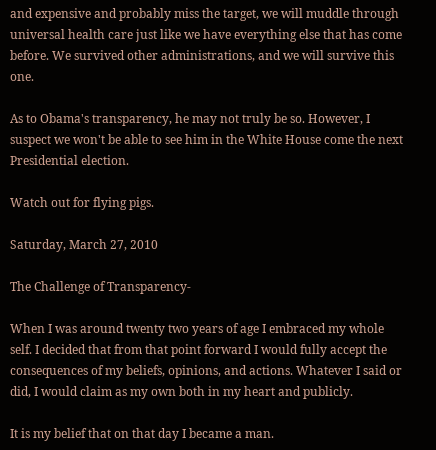and expensive and probably miss the target, we will muddle through universal health care just like we have everything else that has come before. We survived other administrations, and we will survive this one.

As to Obama's transparency, he may not truly be so. However, I suspect we won't be able to see him in the White House come the next Presidential election.

Watch out for flying pigs.

Saturday, March 27, 2010

The Challenge of Transparency-

When I was around twenty two years of age I embraced my whole self. I decided that from that point forward I would fully accept the consequences of my beliefs, opinions, and actions. Whatever I said or did, I would claim as my own both in my heart and publicly.

It is my belief that on that day I became a man.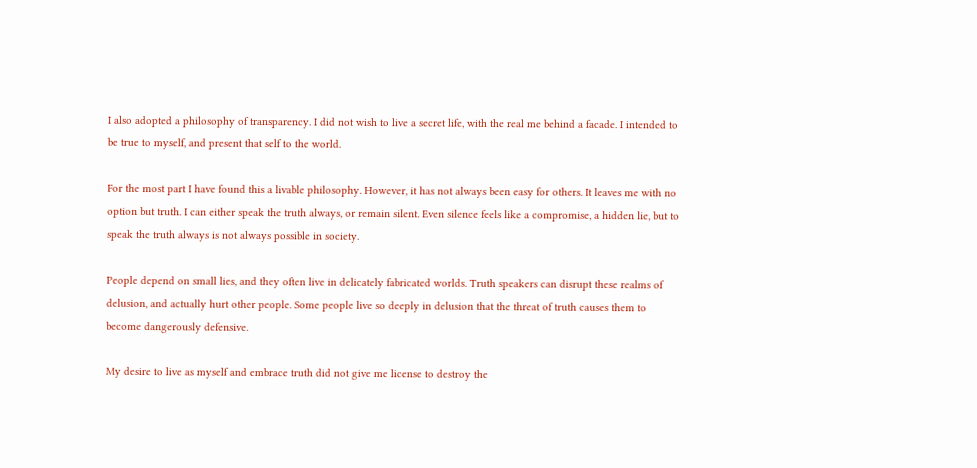I also adopted a philosophy of transparency. I did not wish to live a secret life, with the real me behind a facade. I intended to be true to myself, and present that self to the world.

For the most part I have found this a livable philosophy. However, it has not always been easy for others. It leaves me with no option but truth. I can either speak the truth always, or remain silent. Even silence feels like a compromise, a hidden lie, but to speak the truth always is not always possible in society.

People depend on small lies, and they often live in delicately fabricated worlds. Truth speakers can disrupt these realms of delusion, and actually hurt other people. Some people live so deeply in delusion that the threat of truth causes them to become dangerously defensive.

My desire to live as myself and embrace truth did not give me license to destroy the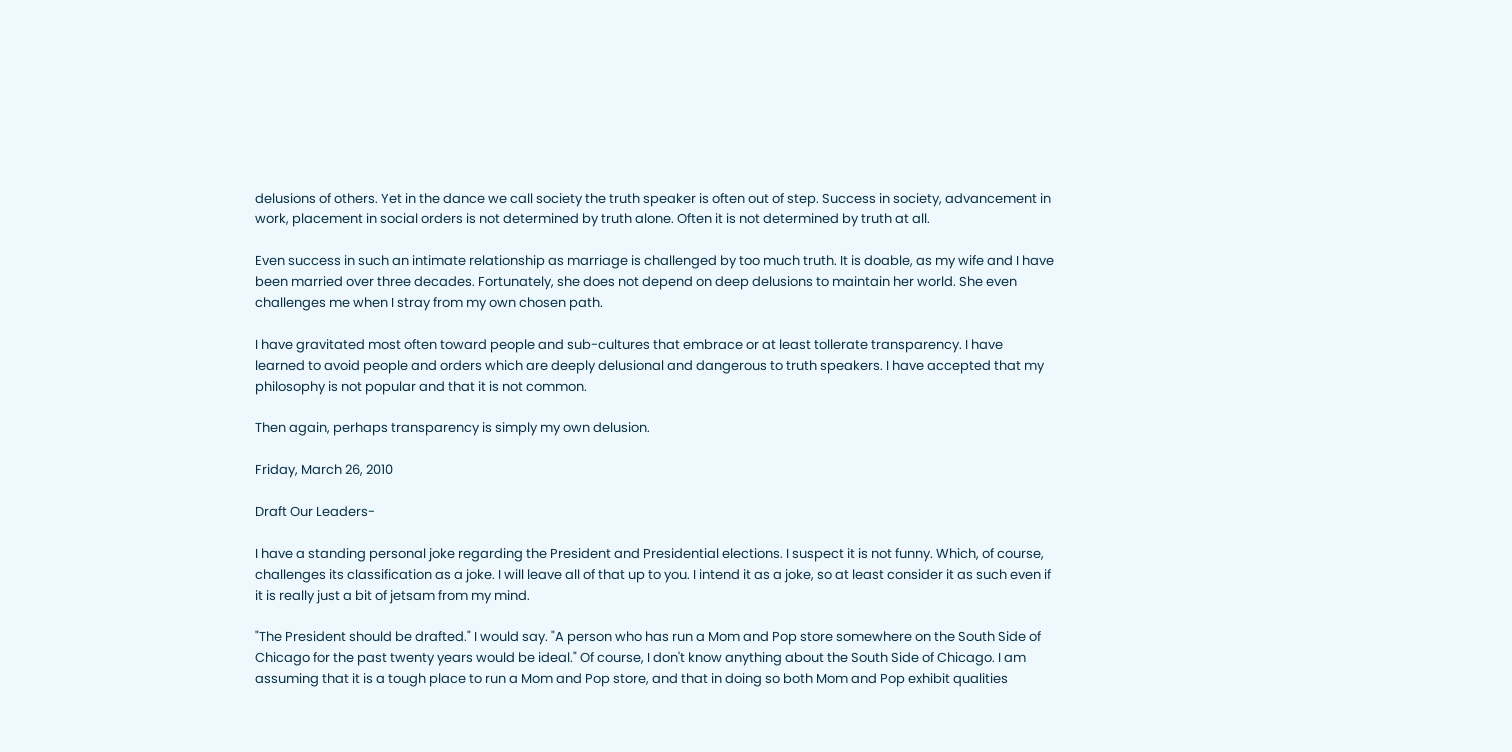delusions of others. Yet in the dance we call society the truth speaker is often out of step. Success in society, advancement in work, placement in social orders is not determined by truth alone. Often it is not determined by truth at all.

Even success in such an intimate relationship as marriage is challenged by too much truth. It is doable, as my wife and I have been married over three decades. Fortunately, she does not depend on deep delusions to maintain her world. She even challenges me when I stray from my own chosen path.

I have gravitated most often toward people and sub-cultures that embrace or at least tollerate transparency. I have learned to avoid people and orders which are deeply delusional and dangerous to truth speakers. I have accepted that my philosophy is not popular and that it is not common.

Then again, perhaps transparency is simply my own delusion.

Friday, March 26, 2010

Draft Our Leaders-

I have a standing personal joke regarding the President and Presidential elections. I suspect it is not funny. Which, of course, challenges its classification as a joke. I will leave all of that up to you. I intend it as a joke, so at least consider it as such even if it is really just a bit of jetsam from my mind.

"The President should be drafted." I would say. "A person who has run a Mom and Pop store somewhere on the South Side of Chicago for the past twenty years would be ideal." Of course, I don't know anything about the South Side of Chicago. I am assuming that it is a tough place to run a Mom and Pop store, and that in doing so both Mom and Pop exhibit qualities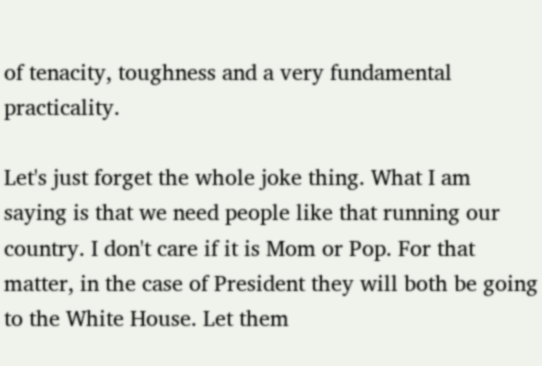of tenacity, toughness and a very fundamental practicality.

Let's just forget the whole joke thing. What I am saying is that we need people like that running our country. I don't care if it is Mom or Pop. For that matter, in the case of President they will both be going to the White House. Let them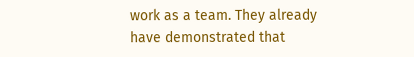work as a team. They already have demonstrated that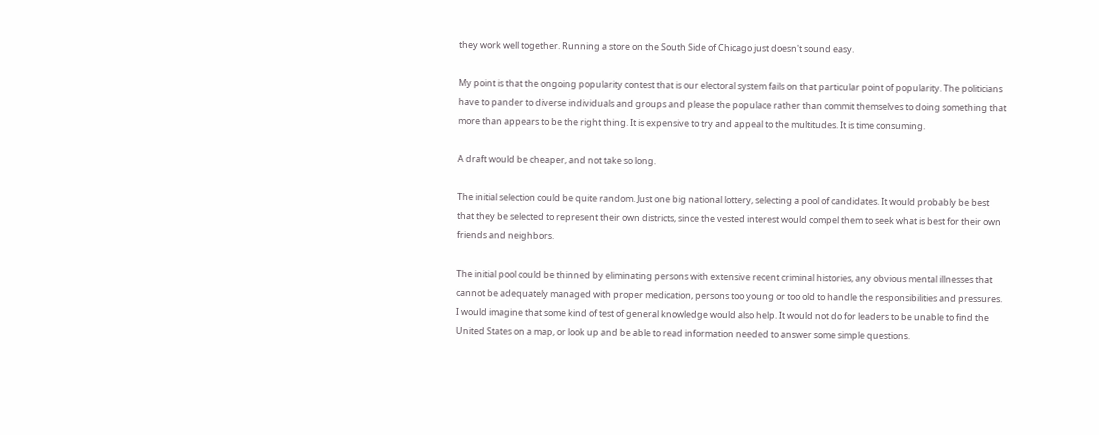they work well together. Running a store on the South Side of Chicago just doesn't sound easy.

My point is that the ongoing popularity contest that is our electoral system fails on that particular point of popularity. The politicians have to pander to diverse individuals and groups and please the populace rather than commit themselves to doing something that more than appears to be the right thing. It is expensive to try and appeal to the multitudes. It is time consuming.

A draft would be cheaper, and not take so long.

The initial selection could be quite random. Just one big national lottery, selecting a pool of candidates. It would probably be best that they be selected to represent their own districts, since the vested interest would compel them to seek what is best for their own friends and neighbors.

The initial pool could be thinned by eliminating persons with extensive recent criminal histories, any obvious mental illnesses that cannot be adequately managed with proper medication, persons too young or too old to handle the responsibilities and pressures. I would imagine that some kind of test of general knowledge would also help. It would not do for leaders to be unable to find the United States on a map, or look up and be able to read information needed to answer some simple questions.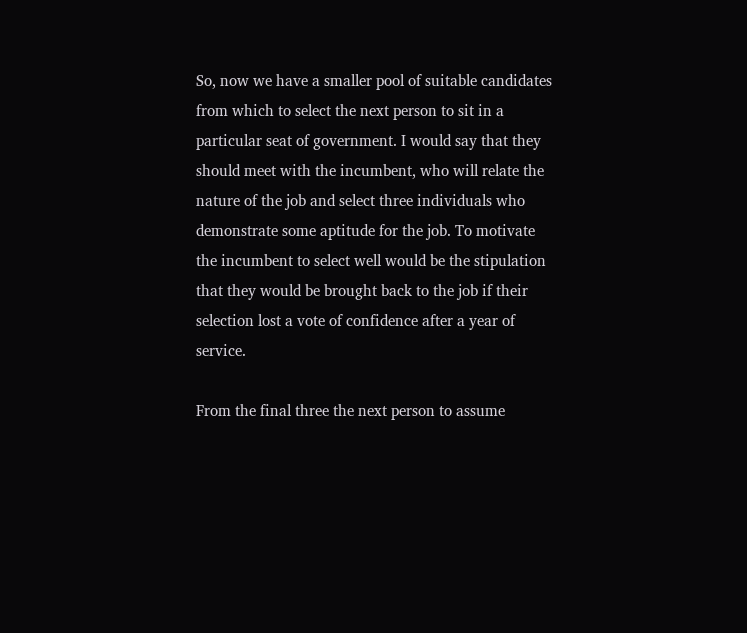So, now we have a smaller pool of suitable candidates from which to select the next person to sit in a particular seat of government. I would say that they should meet with the incumbent, who will relate the nature of the job and select three individuals who demonstrate some aptitude for the job. To motivate the incumbent to select well would be the stipulation that they would be brought back to the job if their selection lost a vote of confidence after a year of service.

From the final three the next person to assume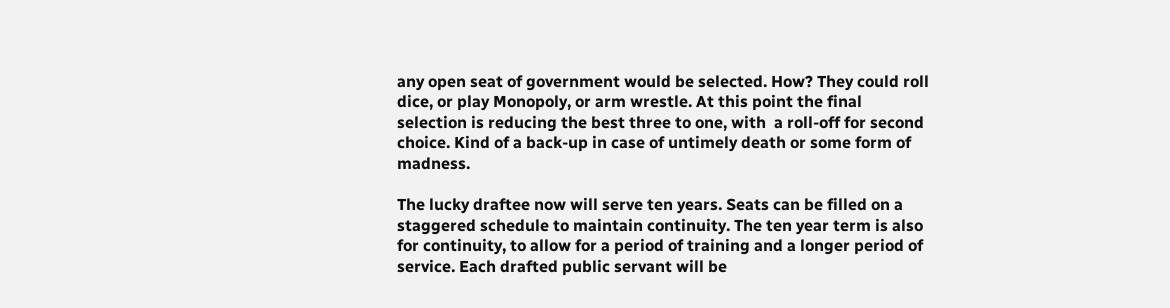any open seat of government would be selected. How? They could roll dice, or play Monopoly, or arm wrestle. At this point the final selection is reducing the best three to one, with  a roll-off for second choice. Kind of a back-up in case of untimely death or some form of madness.

The lucky draftee now will serve ten years. Seats can be filled on a staggered schedule to maintain continuity. The ten year term is also for continuity, to allow for a period of training and a longer period of service. Each drafted public servant will be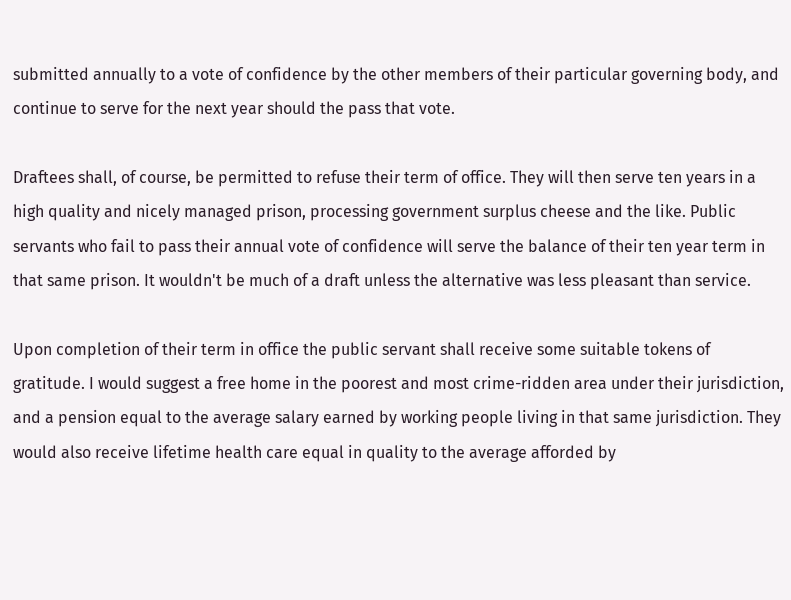submitted annually to a vote of confidence by the other members of their particular governing body, and continue to serve for the next year should the pass that vote.

Draftees shall, of course, be permitted to refuse their term of office. They will then serve ten years in a high quality and nicely managed prison, processing government surplus cheese and the like. Public servants who fail to pass their annual vote of confidence will serve the balance of their ten year term in that same prison. It wouldn't be much of a draft unless the alternative was less pleasant than service.

Upon completion of their term in office the public servant shall receive some suitable tokens of gratitude. I would suggest a free home in the poorest and most crime-ridden area under their jurisdiction, and a pension equal to the average salary earned by working people living in that same jurisdiction. They would also receive lifetime health care equal in quality to the average afforded by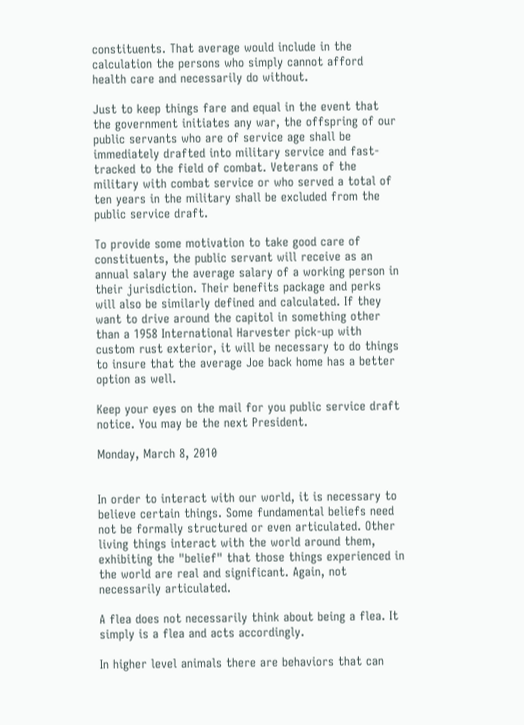constituents. That average would include in the calculation the persons who simply cannot afford health care and necessarily do without.

Just to keep things fare and equal in the event that the government initiates any war, the offspring of our public servants who are of service age shall be immediately drafted into military service and fast-tracked to the field of combat. Veterans of the military with combat service or who served a total of ten years in the military shall be excluded from the public service draft.

To provide some motivation to take good care of constituents, the public servant will receive as an annual salary the average salary of a working person in their jurisdiction. Their benefits package and perks will also be similarly defined and calculated. If they want to drive around the capitol in something other than a 1958 International Harvester pick-up with custom rust exterior, it will be necessary to do things to insure that the average Joe back home has a better option as well.

Keep your eyes on the mail for you public service draft notice. You may be the next President.

Monday, March 8, 2010


In order to interact with our world, it is necessary to believe certain things. Some fundamental beliefs need not be formally structured or even articulated. Other living things interact with the world around them, exhibiting the "belief" that those things experienced in the world are real and significant. Again, not necessarily articulated.

A flea does not necessarily think about being a flea. It simply is a flea and acts accordingly.

In higher level animals there are behaviors that can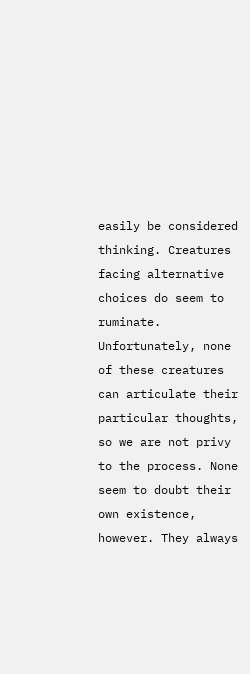easily be considered thinking. Creatures facing alternative choices do seem to ruminate. Unfortunately, none of these creatures can articulate their particular thoughts, so we are not privy to the process. None seem to doubt their own existence, however. They always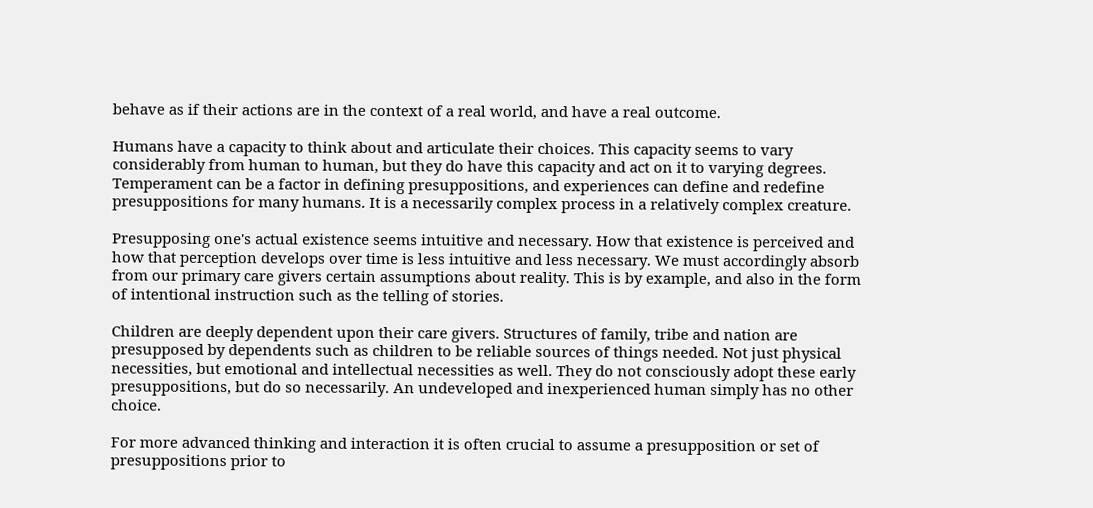behave as if their actions are in the context of a real world, and have a real outcome.

Humans have a capacity to think about and articulate their choices. This capacity seems to vary considerably from human to human, but they do have this capacity and act on it to varying degrees. Temperament can be a factor in defining presuppositions, and experiences can define and redefine presuppositions for many humans. It is a necessarily complex process in a relatively complex creature.

Presupposing one's actual existence seems intuitive and necessary. How that existence is perceived and how that perception develops over time is less intuitive and less necessary. We must accordingly absorb from our primary care givers certain assumptions about reality. This is by example, and also in the form of intentional instruction such as the telling of stories.

Children are deeply dependent upon their care givers. Structures of family, tribe and nation are presupposed by dependents such as children to be reliable sources of things needed. Not just physical necessities, but emotional and intellectual necessities as well. They do not consciously adopt these early presuppositions, but do so necessarily. An undeveloped and inexperienced human simply has no other choice.

For more advanced thinking and interaction it is often crucial to assume a presupposition or set of presuppositions prior to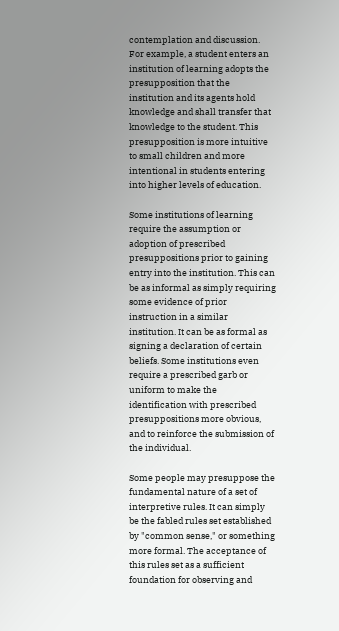contemplation and discussion. For example, a student enters an institution of learning adopts the presupposition that the institution and its agents hold knowledge and shall transfer that knowledge to the student. This presupposition is more intuitive to small children and more intentional in students entering into higher levels of education.

Some institutions of learning require the assumption or adoption of prescribed presuppositions prior to gaining entry into the institution. This can be as informal as simply requiring some evidence of prior instruction in a similar institution. It can be as formal as signing a declaration of certain beliefs. Some institutions even require a prescribed garb or uniform to make the identification with prescribed presuppositions more obvious, and to reinforce the submission of the individual.

Some people may presuppose the fundamental nature of a set of interpretive rules. It can simply be the fabled rules set established by "common sense," or something more formal. The acceptance of this rules set as a sufficient foundation for observing and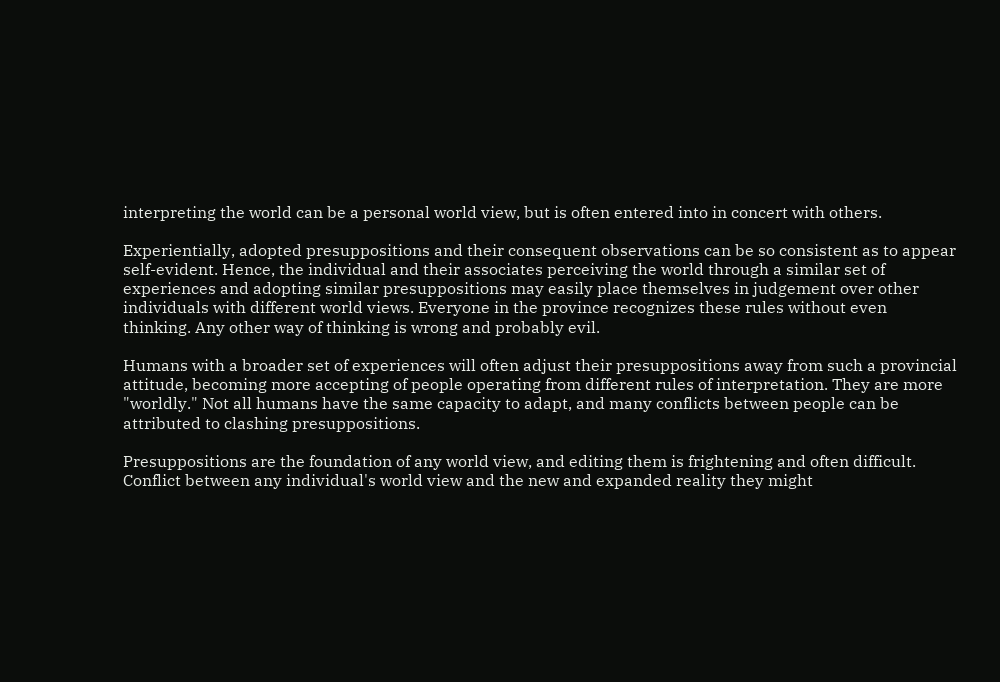interpreting the world can be a personal world view, but is often entered into in concert with others.

Experientially, adopted presuppositions and their consequent observations can be so consistent as to appear self-evident. Hence, the individual and their associates perceiving the world through a similar set of experiences and adopting similar presuppositions may easily place themselves in judgement over other individuals with different world views. Everyone in the province recognizes these rules without even thinking. Any other way of thinking is wrong and probably evil.

Humans with a broader set of experiences will often adjust their presuppositions away from such a provincial attitude, becoming more accepting of people operating from different rules of interpretation. They are more "worldly." Not all humans have the same capacity to adapt, and many conflicts between people can be attributed to clashing presuppositions.

Presuppositions are the foundation of any world view, and editing them is frightening and often difficult. Conflict between any individual's world view and the new and expanded reality they might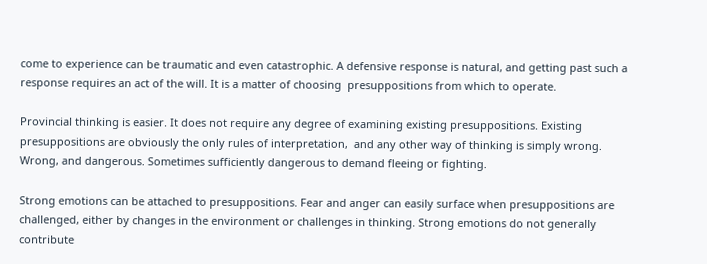come to experience can be traumatic and even catastrophic. A defensive response is natural, and getting past such a response requires an act of the will. It is a matter of choosing  presuppositions from which to operate.

Provincial thinking is easier. It does not require any degree of examining existing presuppositions. Existing presuppositions are obviously the only rules of interpretation,  and any other way of thinking is simply wrong. Wrong, and dangerous. Sometimes sufficiently dangerous to demand fleeing or fighting.

Strong emotions can be attached to presuppositions. Fear and anger can easily surface when presuppositions are challenged, either by changes in the environment or challenges in thinking. Strong emotions do not generally contribute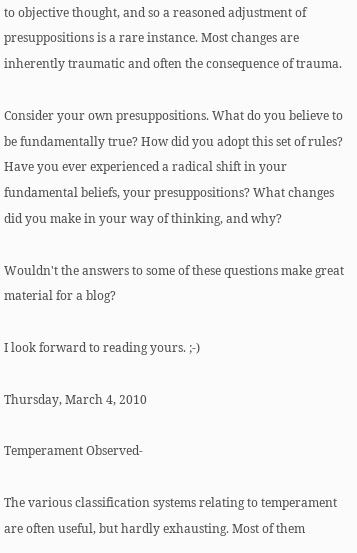to objective thought, and so a reasoned adjustment of presuppositions is a rare instance. Most changes are inherently traumatic and often the consequence of trauma.

Consider your own presuppositions. What do you believe to be fundamentally true? How did you adopt this set of rules? Have you ever experienced a radical shift in your fundamental beliefs, your presuppositions? What changes did you make in your way of thinking, and why?

Wouldn't the answers to some of these questions make great material for a blog?

I look forward to reading yours. ;-)

Thursday, March 4, 2010

Temperament Observed-

The various classification systems relating to temperament are often useful, but hardly exhausting. Most of them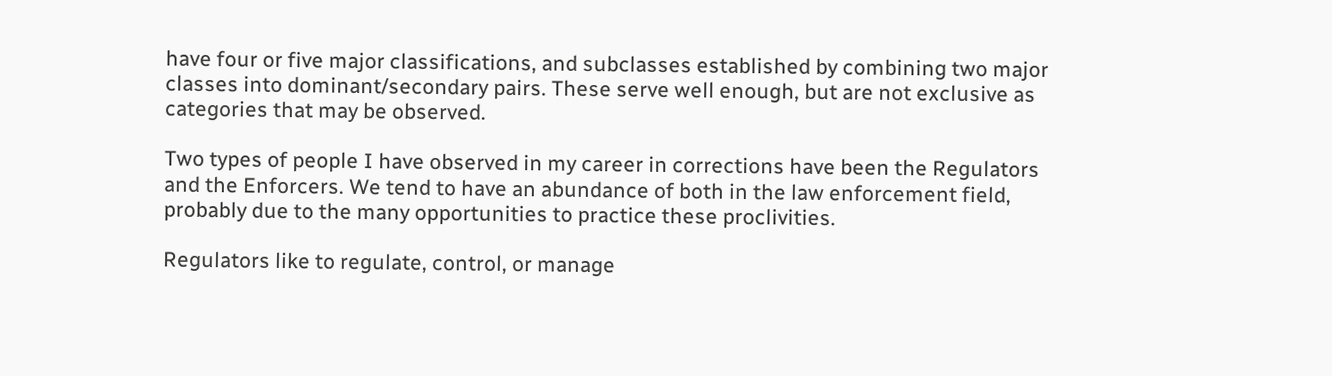have four or five major classifications, and subclasses established by combining two major classes into dominant/secondary pairs. These serve well enough, but are not exclusive as categories that may be observed.

Two types of people I have observed in my career in corrections have been the Regulators and the Enforcers. We tend to have an abundance of both in the law enforcement field, probably due to the many opportunities to practice these proclivities.

Regulators like to regulate, control, or manage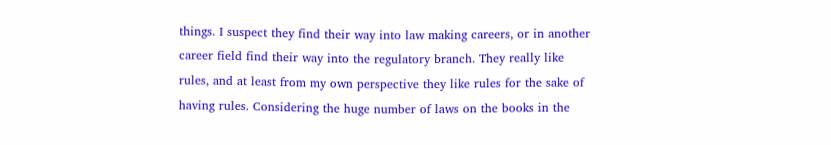things. I suspect they find their way into law making careers, or in another career field find their way into the regulatory branch. They really like rules, and at least from my own perspective they like rules for the sake of having rules. Considering the huge number of laws on the books in the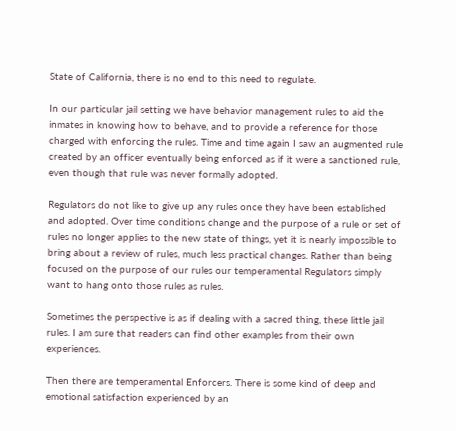State of California, there is no end to this need to regulate.

In our particular jail setting we have behavior management rules to aid the inmates in knowing how to behave, and to provide a reference for those charged with enforcing the rules. Time and time again I saw an augmented rule created by an officer eventually being enforced as if it were a sanctioned rule, even though that rule was never formally adopted.

Regulators do not like to give up any rules once they have been established and adopted. Over time conditions change and the purpose of a rule or set of rules no longer applies to the new state of things, yet it is nearly impossible to bring about a review of rules, much less practical changes. Rather than being focused on the purpose of our rules our temperamental Regulators simply want to hang onto those rules as rules.

Sometimes the perspective is as if dealing with a sacred thing, these little jail rules. I am sure that readers can find other examples from their own experiences.

Then there are temperamental Enforcers. There is some kind of deep and emotional satisfaction experienced by an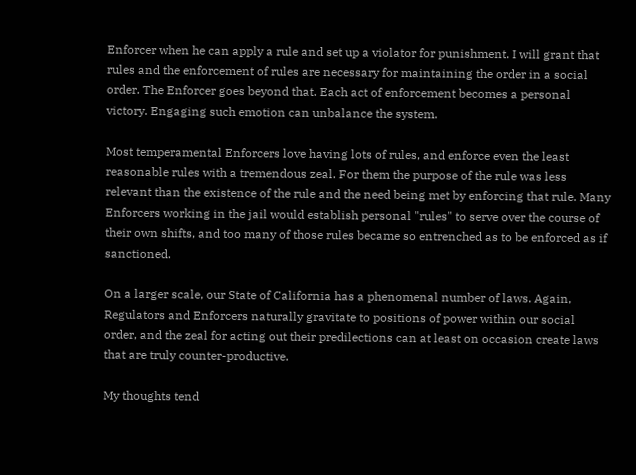Enforcer when he can apply a rule and set up a violator for punishment. I will grant that rules and the enforcement of rules are necessary for maintaining the order in a social order. The Enforcer goes beyond that. Each act of enforcement becomes a personal victory. Engaging such emotion can unbalance the system.

Most temperamental Enforcers love having lots of rules, and enforce even the least reasonable rules with a tremendous zeal. For them the purpose of the rule was less relevant than the existence of the rule and the need being met by enforcing that rule. Many Enforcers working in the jail would establish personal "rules" to serve over the course of their own shifts, and too many of those rules became so entrenched as to be enforced as if sanctioned.

On a larger scale, our State of California has a phenomenal number of laws. Again, Regulators and Enforcers naturally gravitate to positions of power within our social order, and the zeal for acting out their predilections can at least on occasion create laws that are truly counter-productive.

My thoughts tend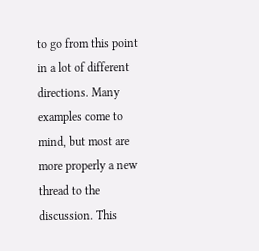to go from this point in a lot of different directions. Many examples come to mind, but most are more properly a new thread to the discussion. This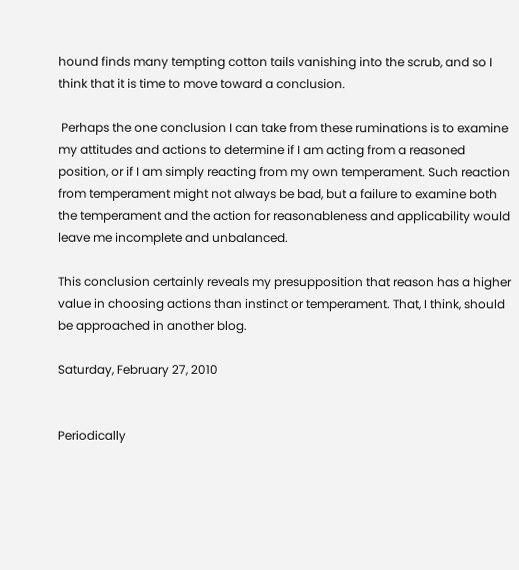hound finds many tempting cotton tails vanishing into the scrub, and so I think that it is time to move toward a conclusion.

 Perhaps the one conclusion I can take from these ruminations is to examine my attitudes and actions to determine if I am acting from a reasoned position, or if I am simply reacting from my own temperament. Such reaction from temperament might not always be bad, but a failure to examine both the temperament and the action for reasonableness and applicability would leave me incomplete and unbalanced.

This conclusion certainly reveals my presupposition that reason has a higher value in choosing actions than instinct or temperament. That, I think, should be approached in another blog.

Saturday, February 27, 2010


Periodically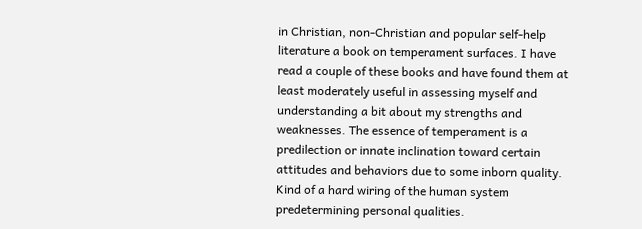in Christian, non-Christian and popular self-help literature a book on temperament surfaces. I have read a couple of these books and have found them at least moderately useful in assessing myself and understanding a bit about my strengths and weaknesses. The essence of temperament is a predilection or innate inclination toward certain attitudes and behaviors due to some inborn quality. Kind of a hard wiring of the human system predetermining personal qualities.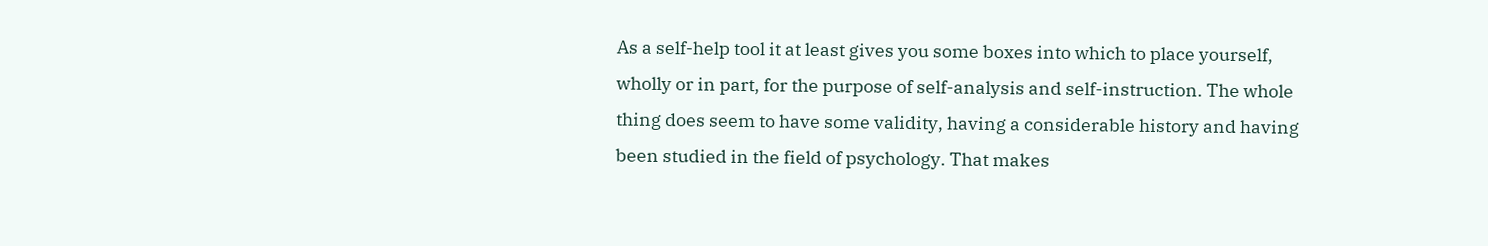As a self-help tool it at least gives you some boxes into which to place yourself, wholly or in part, for the purpose of self-analysis and self-instruction. The whole thing does seem to have some validity, having a considerable history and having been studied in the field of psychology. That makes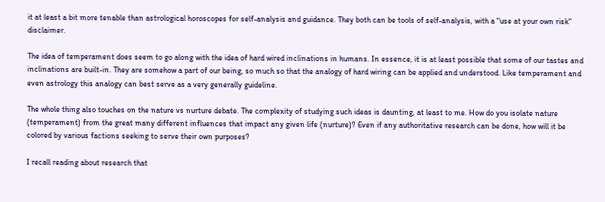it at least a bit more tenable than astrological horoscopes for self-analysis and guidance. They both can be tools of self-analysis, with a "use at your own risk" disclaimer.

The idea of temperament does seem to go along with the idea of hard wired inclinations in humans. In essence, it is at least possible that some of our tastes and inclinations are built-in. They are somehow a part of our being, so much so that the analogy of hard wiring can be applied and understood. Like temperament and even astrology this analogy can best serve as a very generally guideline.

The whole thing also touches on the nature vs nurture debate. The complexity of studying such ideas is daunting, at least to me. How do you isolate nature (temperament) from the great many different influences that impact any given life (nurture)? Even if any authoritative research can be done, how will it be colored by various factions seeking to serve their own purposes?

I recall reading about research that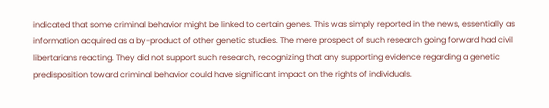indicated that some criminal behavior might be linked to certain genes. This was simply reported in the news, essentially as information acquired as a by-product of other genetic studies. The mere prospect of such research going forward had civil libertarians reacting. They did not support such research, recognizing that any supporting evidence regarding a genetic predisposition toward criminal behavior could have significant impact on the rights of individuals.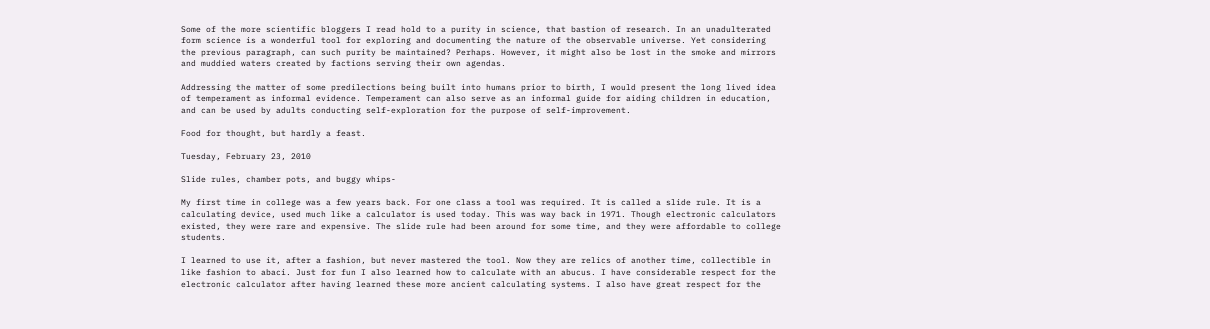Some of the more scientific bloggers I read hold to a purity in science, that bastion of research. In an unadulterated form science is a wonderful tool for exploring and documenting the nature of the observable universe. Yet considering the previous paragraph, can such purity be maintained? Perhaps. However, it might also be lost in the smoke and mirrors and muddied waters created by factions serving their own agendas.

Addressing the matter of some predilections being built into humans prior to birth, I would present the long lived idea of temperament as informal evidence. Temperament can also serve as an informal guide for aiding children in education, and can be used by adults conducting self-exploration for the purpose of self-improvement.

Food for thought, but hardly a feast.

Tuesday, February 23, 2010

Slide rules, chamber pots, and buggy whips-

My first time in college was a few years back. For one class a tool was required. It is called a slide rule. It is a calculating device, used much like a calculator is used today. This was way back in 1971. Though electronic calculators existed, they were rare and expensive. The slide rule had been around for some time, and they were affordable to college students.

I learned to use it, after a fashion, but never mastered the tool. Now they are relics of another time, collectible in like fashion to abaci. Just for fun I also learned how to calculate with an abucus. I have considerable respect for the electronic calculator after having learned these more ancient calculating systems. I also have great respect for the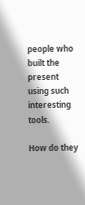people who built the present using such interesting tools.

How do they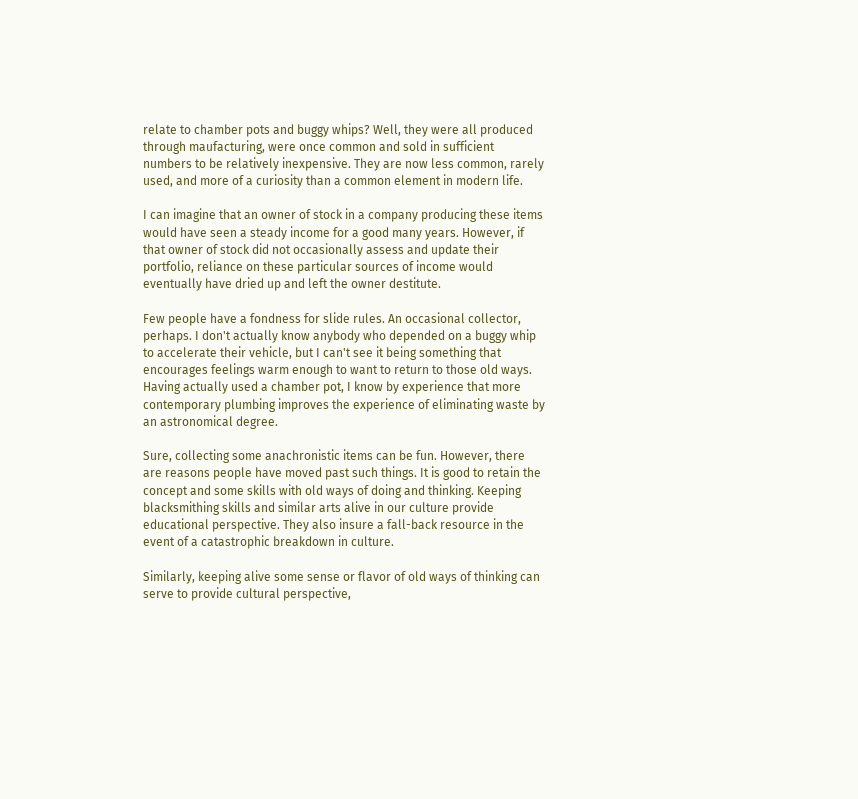relate to chamber pots and buggy whips? Well, they were all produced through maufacturing, were once common and sold in sufficient numbers to be relatively inexpensive. They are now less common, rarely used, and more of a curiosity than a common element in modern life.

I can imagine that an owner of stock in a company producing these items would have seen a steady income for a good many years. However, if that owner of stock did not occasionally assess and update their portfolio, reliance on these particular sources of income would eventually have dried up and left the owner destitute.

Few people have a fondness for slide rules. An occasional collector, perhaps. I don't actually know anybody who depended on a buggy whip to accelerate their vehicle, but I can't see it being something that encourages feelings warm enough to want to return to those old ways. Having actually used a chamber pot, I know by experience that more contemporary plumbing improves the experience of eliminating waste by an astronomical degree.

Sure, collecting some anachronistic items can be fun. However, there are reasons people have moved past such things. It is good to retain the concept and some skills with old ways of doing and thinking. Keeping blacksmithing skills and similar arts alive in our culture provide educational perspective. They also insure a fall-back resource in the event of a catastrophic breakdown in culture.

Similarly, keeping alive some sense or flavor of old ways of thinking can serve to provide cultural perspective,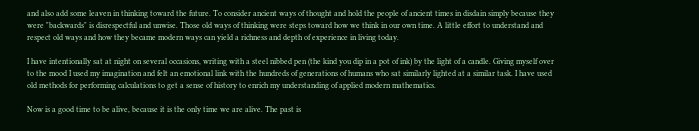and also add some leaven in thinking toward the future. To consider ancient ways of thought and hold the people of ancient times in disdain simply because they were "backwards" is disrespectful and unwise. Those old ways of thinking were steps toward how we think in our own time. A little effort to understand and respect old ways and how they became modern ways can yield a richness and depth of experience in living today.

I have intentionally sat at night on several occasions, writing with a steel nibbed pen (the kind you dip in a pot of ink) by the light of a candle. Giving myself over to the mood I used my imagination and felt an emotional link with the hundreds of generations of humans who sat similarly lighted at a similar task. I have used old methods for performing calculations to get a sense of history to enrich my understanding of applied modern mathematics.

Now is a good time to be alive, because it is the only time we are alive. The past is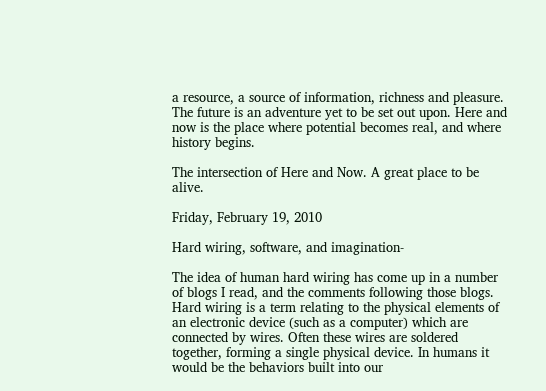a resource, a source of information, richness and pleasure. The future is an adventure yet to be set out upon. Here and now is the place where potential becomes real, and where history begins.

The intersection of Here and Now. A great place to be alive.

Friday, February 19, 2010

Hard wiring, software, and imagination-

The idea of human hard wiring has come up in a number of blogs I read, and the comments following those blogs. Hard wiring is a term relating to the physical elements of an electronic device (such as a computer) which are connected by wires. Often these wires are soldered together, forming a single physical device. In humans it would be the behaviors built into our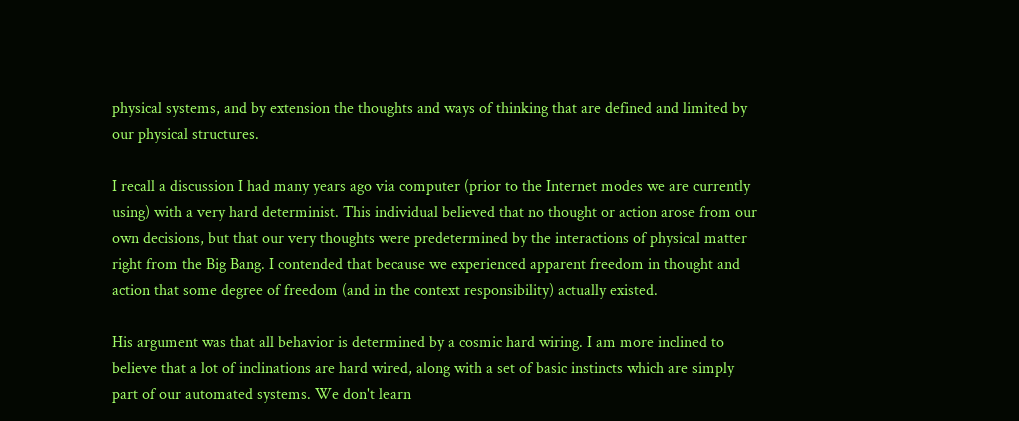physical systems, and by extension the thoughts and ways of thinking that are defined and limited by our physical structures.

I recall a discussion I had many years ago via computer (prior to the Internet modes we are currently using) with a very hard determinist. This individual believed that no thought or action arose from our own decisions, but that our very thoughts were predetermined by the interactions of physical matter right from the Big Bang. I contended that because we experienced apparent freedom in thought and action that some degree of freedom (and in the context responsibility) actually existed.

His argument was that all behavior is determined by a cosmic hard wiring. I am more inclined to believe that a lot of inclinations are hard wired, along with a set of basic instincts which are simply part of our automated systems. We don't learn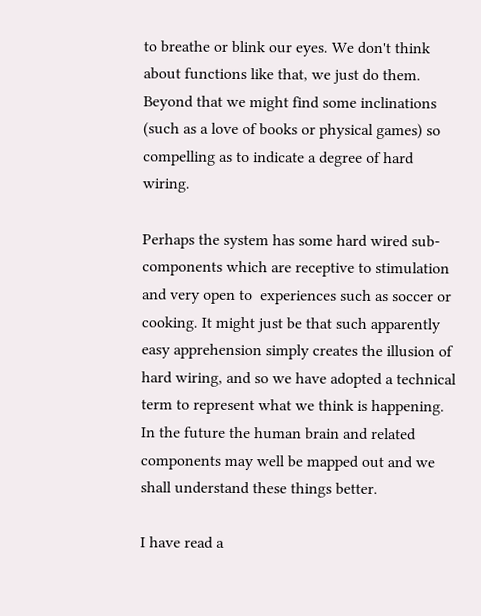to breathe or blink our eyes. We don't think about functions like that, we just do them. Beyond that we might find some inclinations (such as a love of books or physical games) so compelling as to indicate a degree of hard wiring.

Perhaps the system has some hard wired sub-components which are receptive to stimulation and very open to  experiences such as soccer or cooking. It might just be that such apparently easy apprehension simply creates the illusion of hard wiring, and so we have adopted a technical term to represent what we think is happening. In the future the human brain and related components may well be mapped out and we shall understand these things better.

I have read a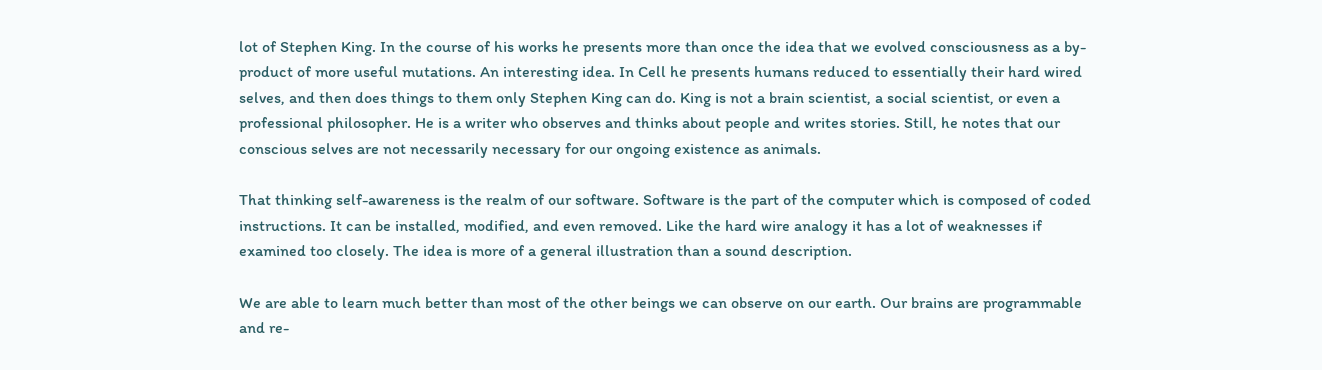lot of Stephen King. In the course of his works he presents more than once the idea that we evolved consciousness as a by-product of more useful mutations. An interesting idea. In Cell he presents humans reduced to essentially their hard wired selves, and then does things to them only Stephen King can do. King is not a brain scientist, a social scientist, or even a professional philosopher. He is a writer who observes and thinks about people and writes stories. Still, he notes that our conscious selves are not necessarily necessary for our ongoing existence as animals.

That thinking self-awareness is the realm of our software. Software is the part of the computer which is composed of coded instructions. It can be installed, modified, and even removed. Like the hard wire analogy it has a lot of weaknesses if examined too closely. The idea is more of a general illustration than a sound description.

We are able to learn much better than most of the other beings we can observe on our earth. Our brains are programmable and re-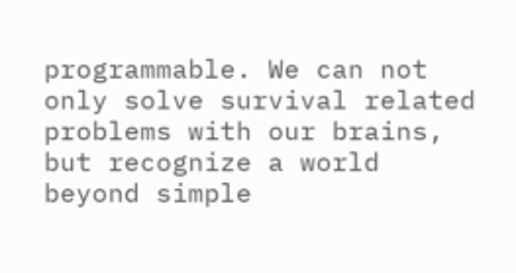programmable. We can not only solve survival related problems with our brains, but recognize a world beyond simple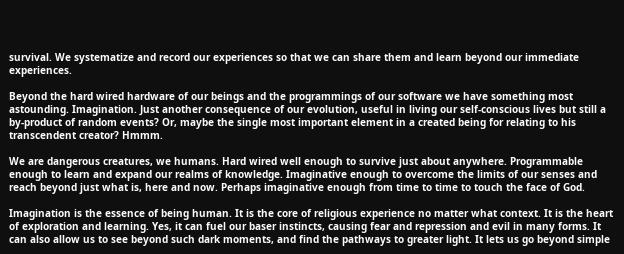survival. We systematize and record our experiences so that we can share them and learn beyond our immediate experiences.

Beyond the hard wired hardware of our beings and the programmings of our software we have something most astounding. Imagination. Just another consequence of our evolution, useful in living our self-conscious lives but still a by-product of random events? Or, maybe the single most important element in a created being for relating to his transcendent creator? Hmmm.

We are dangerous creatures, we humans. Hard wired well enough to survive just about anywhere. Programmable enough to learn and expand our realms of knowledge. Imaginative enough to overcome the limits of our senses and reach beyond just what is, here and now. Perhaps imaginative enough from time to time to touch the face of God.

Imagination is the essence of being human. It is the core of religious experience no matter what context. It is the heart of exploration and learning. Yes, it can fuel our baser instincts, causing fear and repression and evil in many forms. It can also allow us to see beyond such dark moments, and find the pathways to greater light. It lets us go beyond simple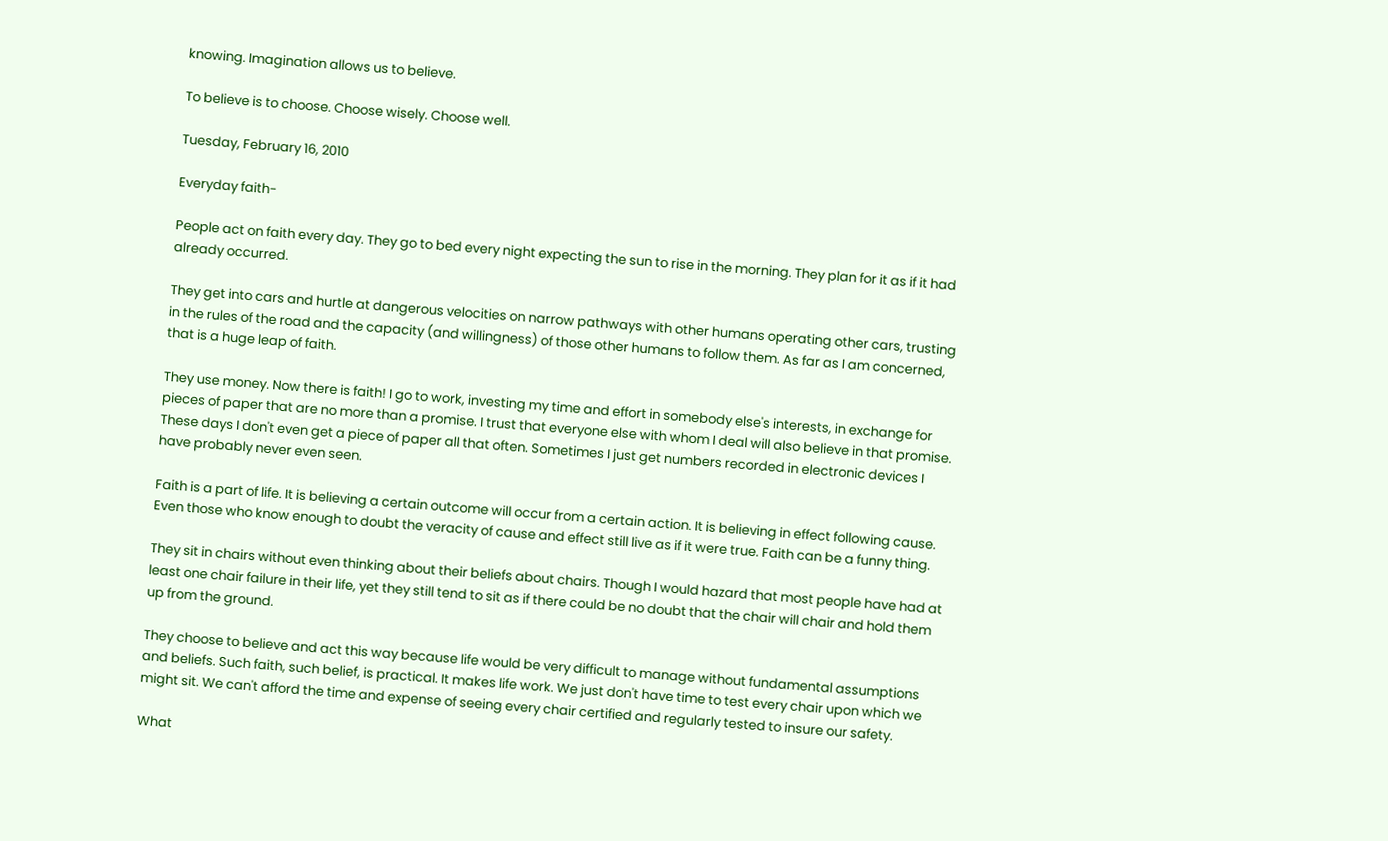knowing. Imagination allows us to believe.

To believe is to choose. Choose wisely. Choose well.

Tuesday, February 16, 2010

Everyday faith-

People act on faith every day. They go to bed every night expecting the sun to rise in the morning. They plan for it as if it had already occurred.

They get into cars and hurtle at dangerous velocities on narrow pathways with other humans operating other cars, trusting in the rules of the road and the capacity (and willingness) of those other humans to follow them. As far as I am concerned, that is a huge leap of faith.

They use money. Now there is faith! I go to work, investing my time and effort in somebody else's interests, in exchange for pieces of paper that are no more than a promise. I trust that everyone else with whom I deal will also believe in that promise. These days I don't even get a piece of paper all that often. Sometimes I just get numbers recorded in electronic devices I have probably never even seen.

Faith is a part of life. It is believing a certain outcome will occur from a certain action. It is believing in effect following cause. Even those who know enough to doubt the veracity of cause and effect still live as if it were true. Faith can be a funny thing.

They sit in chairs without even thinking about their beliefs about chairs. Though I would hazard that most people have had at least one chair failure in their life, yet they still tend to sit as if there could be no doubt that the chair will chair and hold them up from the ground.

They choose to believe and act this way because life would be very difficult to manage without fundamental assumptions and beliefs. Such faith, such belief, is practical. It makes life work. We just don't have time to test every chair upon which we might sit. We can't afford the time and expense of seeing every chair certified and regularly tested to insure our safety.

What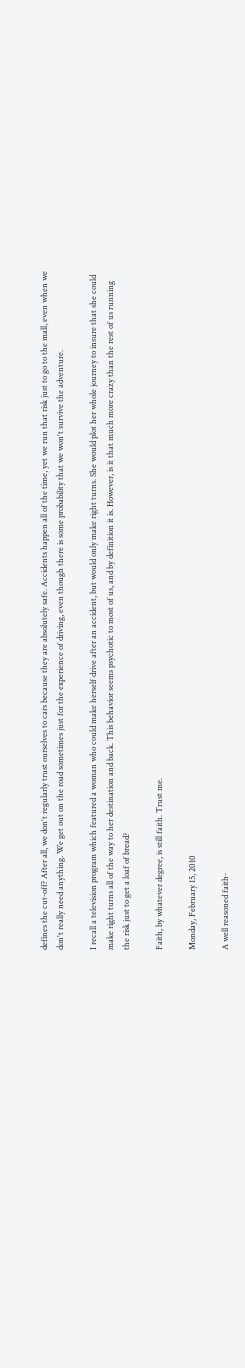defines the cut-off? After all, we don't regularly trust ourselves to cars because they are absolutely safe. Accidents happen all of the time, yet we run that risk just to go to the mall, even when we don't really need anything. We get out on the road sometimes just for the experience of driving, even though there is some probability that we won't survive the adventure.

I recall a television program which featured a woman who could make herself drive after an accident, but would only make right turns. She would plot her whole journey to insure that she could make right turns all of the way to her destination and back. This behavior seems psychotic to most of us, and by definition it is. However, is it that much more crazy than the rest of us running the risk just to get a loaf of bread?

Faith, by whatever degree, is still faith. Trust me.

Monday, February 15, 2010

A well reasoned faith-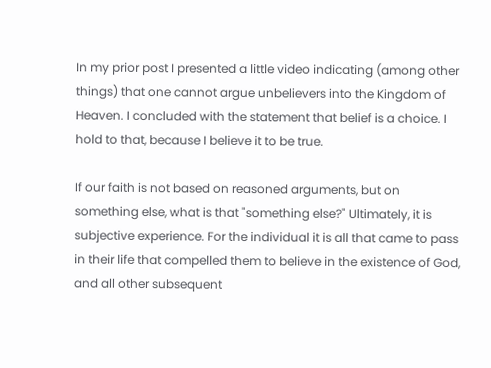In my prior post I presented a little video indicating (among other things) that one cannot argue unbelievers into the Kingdom of Heaven. I concluded with the statement that belief is a choice. I hold to that, because I believe it to be true.

If our faith is not based on reasoned arguments, but on something else, what is that "something else?" Ultimately, it is subjective experience. For the individual it is all that came to pass in their life that compelled them to believe in the existence of God, and all other subsequent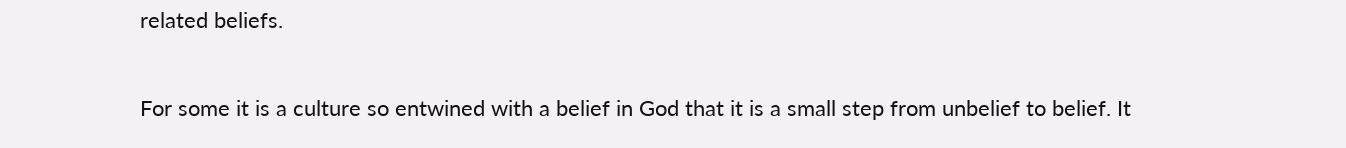related beliefs.

For some it is a culture so entwined with a belief in God that it is a small step from unbelief to belief. It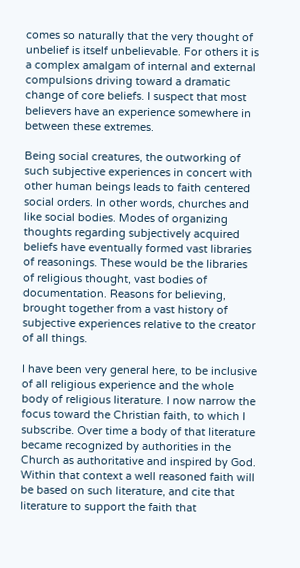comes so naturally that the very thought of unbelief is itself unbelievable. For others it is a complex amalgam of internal and external compulsions driving toward a dramatic change of core beliefs. I suspect that most believers have an experience somewhere in between these extremes.

Being social creatures, the outworking of such subjective experiences in concert with other human beings leads to faith centered social orders. In other words, churches and like social bodies. Modes of organizing thoughts regarding subjectively acquired beliefs have eventually formed vast libraries of reasonings. These would be the libraries of religious thought, vast bodies of documentation. Reasons for believing, brought together from a vast history of subjective experiences relative to the creator of all things.

I have been very general here, to be inclusive of all religious experience and the whole body of religious literature. I now narrow the focus toward the Christian faith, to which I subscribe. Over time a body of that literature became recognized by authorities in the Church as authoritative and inspired by God. Within that context a well reasoned faith will be based on such literature, and cite that literature to support the faith that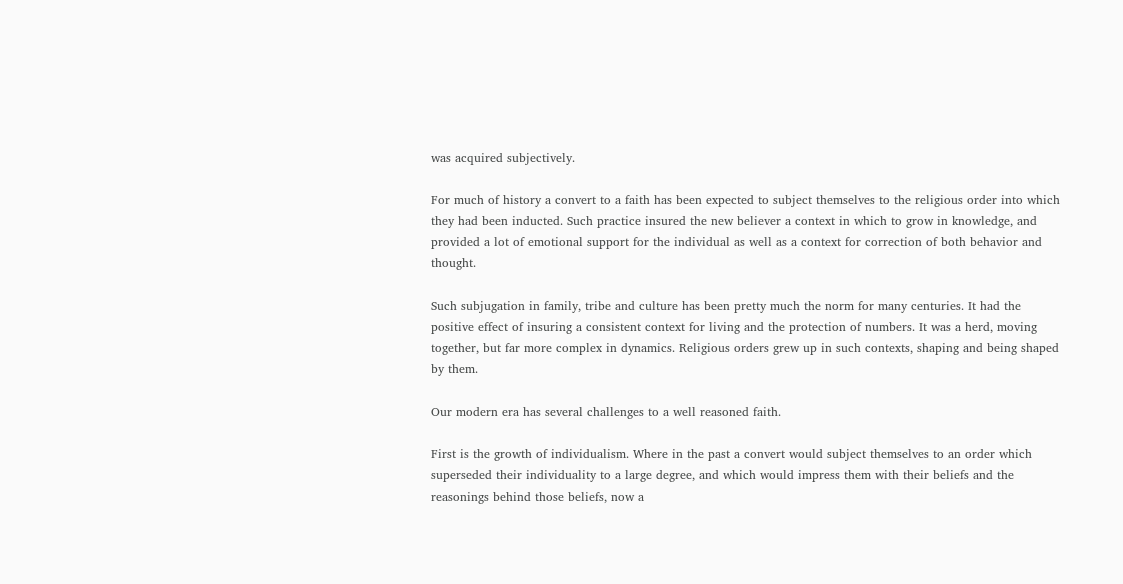was acquired subjectively.

For much of history a convert to a faith has been expected to subject themselves to the religious order into which they had been inducted. Such practice insured the new believer a context in which to grow in knowledge, and provided a lot of emotional support for the individual as well as a context for correction of both behavior and thought.

Such subjugation in family, tribe and culture has been pretty much the norm for many centuries. It had the positive effect of insuring a consistent context for living and the protection of numbers. It was a herd, moving together, but far more complex in dynamics. Religious orders grew up in such contexts, shaping and being shaped by them.

Our modern era has several challenges to a well reasoned faith.

First is the growth of individualism. Where in the past a convert would subject themselves to an order which superseded their individuality to a large degree, and which would impress them with their beliefs and the reasonings behind those beliefs, now a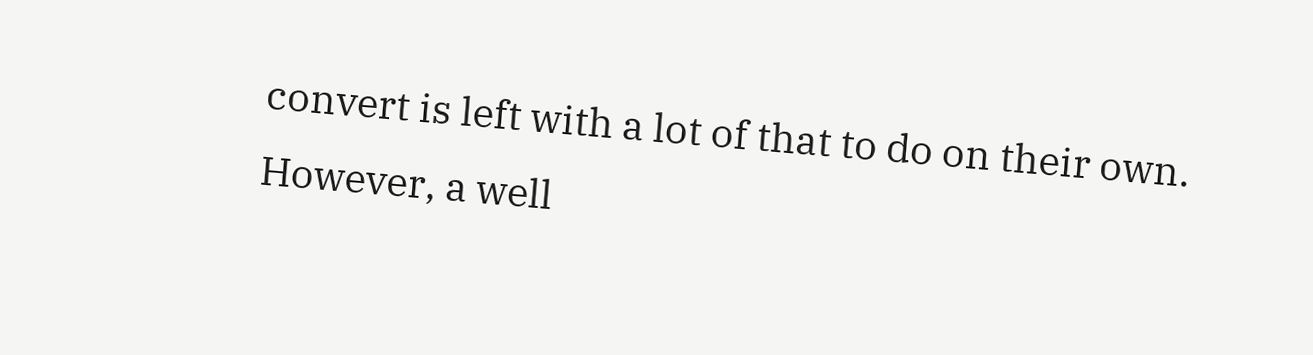convert is left with a lot of that to do on their own. However, a well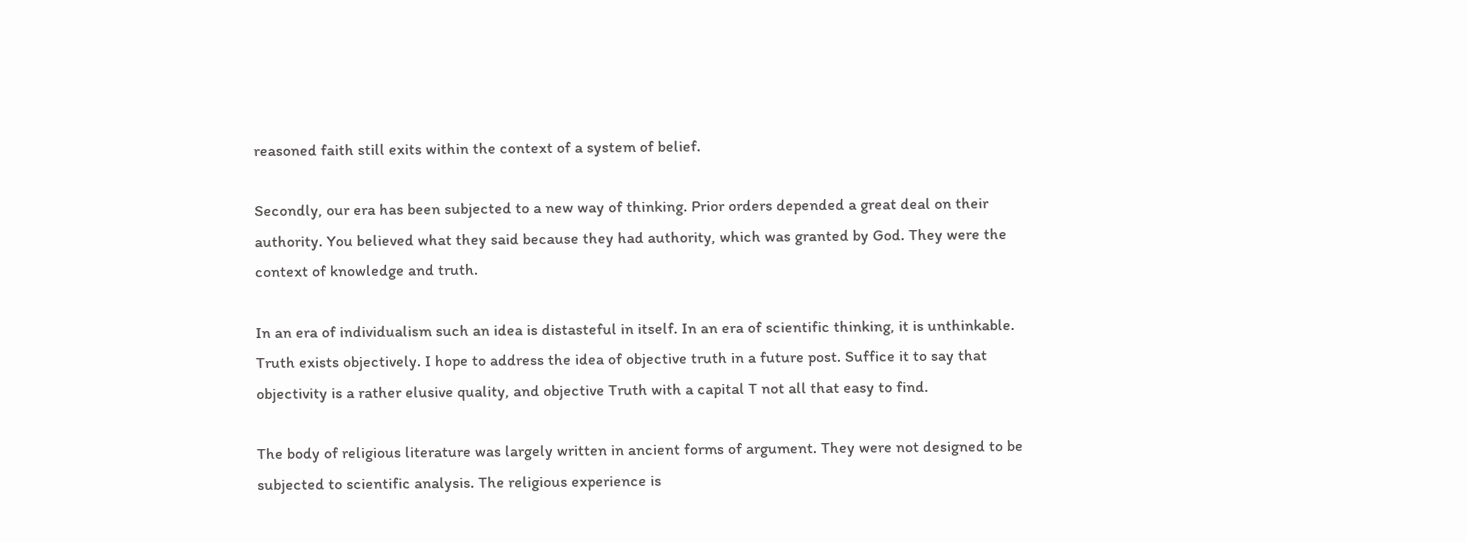reasoned faith still exits within the context of a system of belief.

Secondly, our era has been subjected to a new way of thinking. Prior orders depended a great deal on their authority. You believed what they said because they had authority, which was granted by God. They were the context of knowledge and truth.

In an era of individualism such an idea is distasteful in itself. In an era of scientific thinking, it is unthinkable. Truth exists objectively. I hope to address the idea of objective truth in a future post. Suffice it to say that objectivity is a rather elusive quality, and objective Truth with a capital T not all that easy to find.

The body of religious literature was largely written in ancient forms of argument. They were not designed to be subjected to scientific analysis. The religious experience is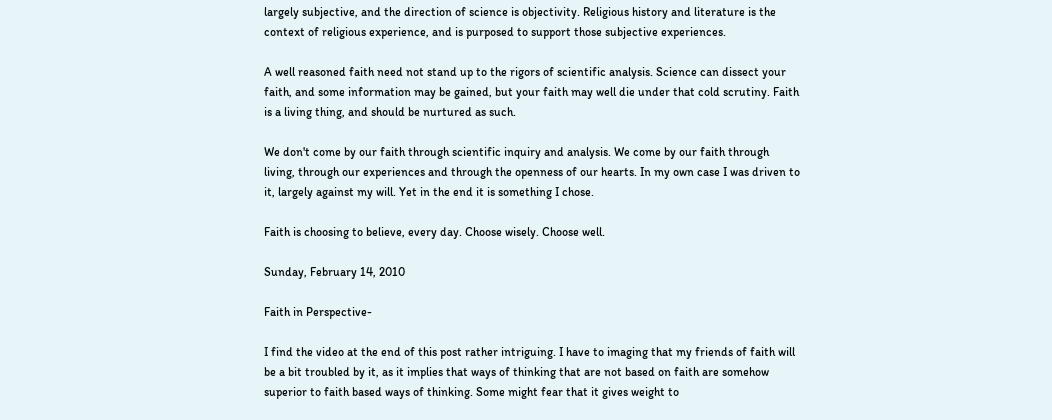largely subjective, and the direction of science is objectivity. Religious history and literature is the context of religious experience, and is purposed to support those subjective experiences.

A well reasoned faith need not stand up to the rigors of scientific analysis. Science can dissect your faith, and some information may be gained, but your faith may well die under that cold scrutiny. Faith is a living thing, and should be nurtured as such.

We don't come by our faith through scientific inquiry and analysis. We come by our faith through living, through our experiences and through the openness of our hearts. In my own case I was driven to it, largely against my will. Yet in the end it is something I chose.

Faith is choosing to believe, every day. Choose wisely. Choose well.

Sunday, February 14, 2010

Faith in Perspective-

I find the video at the end of this post rather intriguing. I have to imaging that my friends of faith will be a bit troubled by it, as it implies that ways of thinking that are not based on faith are somehow superior to faith based ways of thinking. Some might fear that it gives weight to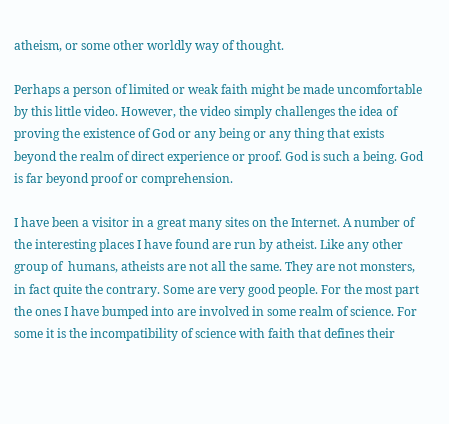atheism, or some other worldly way of thought.

Perhaps a person of limited or weak faith might be made uncomfortable by this little video. However, the video simply challenges the idea of proving the existence of God or any being or any thing that exists beyond the realm of direct experience or proof. God is such a being. God is far beyond proof or comprehension.

I have been a visitor in a great many sites on the Internet. A number of the interesting places I have found are run by atheist. Like any other group of  humans, atheists are not all the same. They are not monsters, in fact quite the contrary. Some are very good people. For the most part the ones I have bumped into are involved in some realm of science. For some it is the incompatibility of science with faith that defines their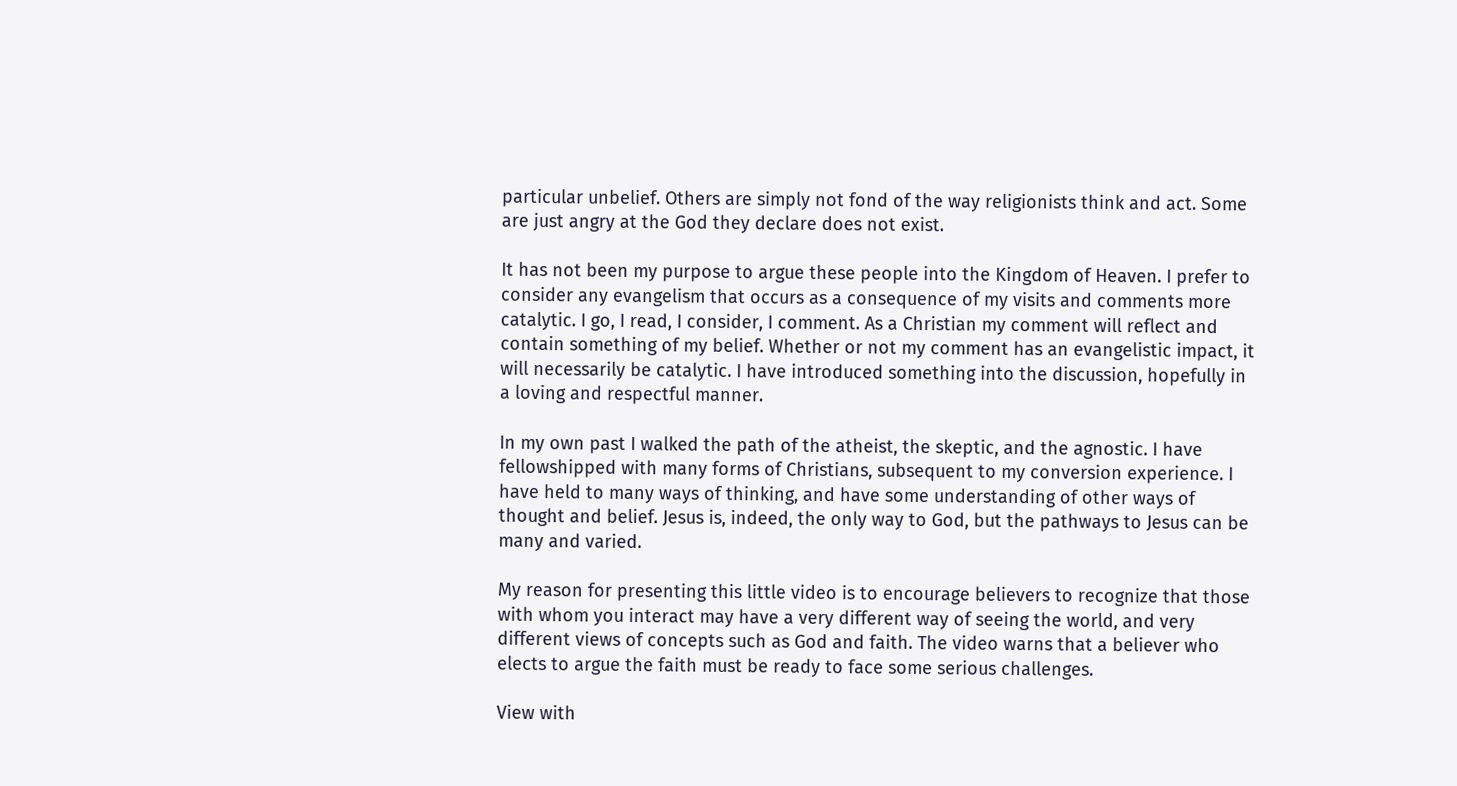particular unbelief. Others are simply not fond of the way religionists think and act. Some are just angry at the God they declare does not exist.

It has not been my purpose to argue these people into the Kingdom of Heaven. I prefer to consider any evangelism that occurs as a consequence of my visits and comments more catalytic. I go, I read, I consider, I comment. As a Christian my comment will reflect and contain something of my belief. Whether or not my comment has an evangelistic impact, it will necessarily be catalytic. I have introduced something into the discussion, hopefully in a loving and respectful manner.

In my own past I walked the path of the atheist, the skeptic, and the agnostic. I have fellowshipped with many forms of Christians, subsequent to my conversion experience. I have held to many ways of thinking, and have some understanding of other ways of thought and belief. Jesus is, indeed, the only way to God, but the pathways to Jesus can be many and varied.

My reason for presenting this little video is to encourage believers to recognize that those with whom you interact may have a very different way of seeing the world, and very different views of concepts such as God and faith. The video warns that a believer who elects to argue the faith must be ready to face some serious challenges.

View with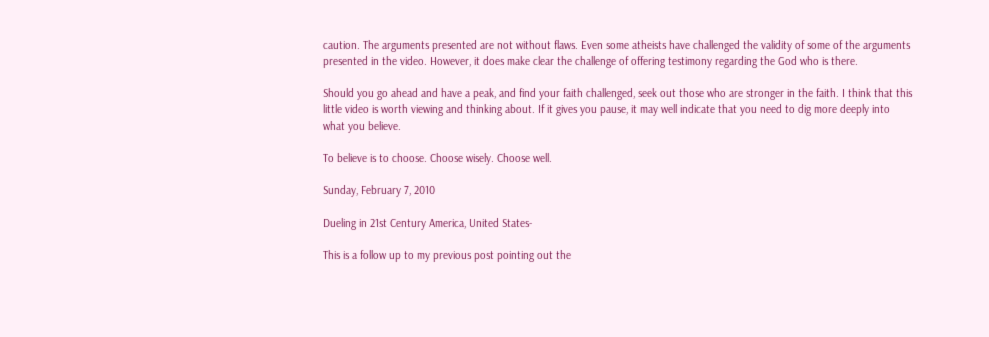caution. The arguments presented are not without flaws. Even some atheists have challenged the validity of some of the arguments presented in the video. However, it does make clear the challenge of offering testimony regarding the God who is there.

Should you go ahead and have a peak, and find your faith challenged, seek out those who are stronger in the faith. I think that this little video is worth viewing and thinking about. If it gives you pause, it may well indicate that you need to dig more deeply into what you believe.

To believe is to choose. Choose wisely. Choose well.

Sunday, February 7, 2010

Dueling in 21st Century America, United States-

This is a follow up to my previous post pointing out the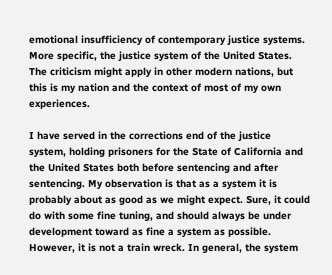emotional insufficiency of contemporary justice systems. More specific, the justice system of the United States. The criticism might apply in other modern nations, but this is my nation and the context of most of my own experiences.

I have served in the corrections end of the justice system, holding prisoners for the State of California and the United States both before sentencing and after sentencing. My observation is that as a system it is probably about as good as we might expect. Sure, it could do with some fine tuning, and should always be under development toward as fine a system as possible. However, it is not a train wreck. In general, the system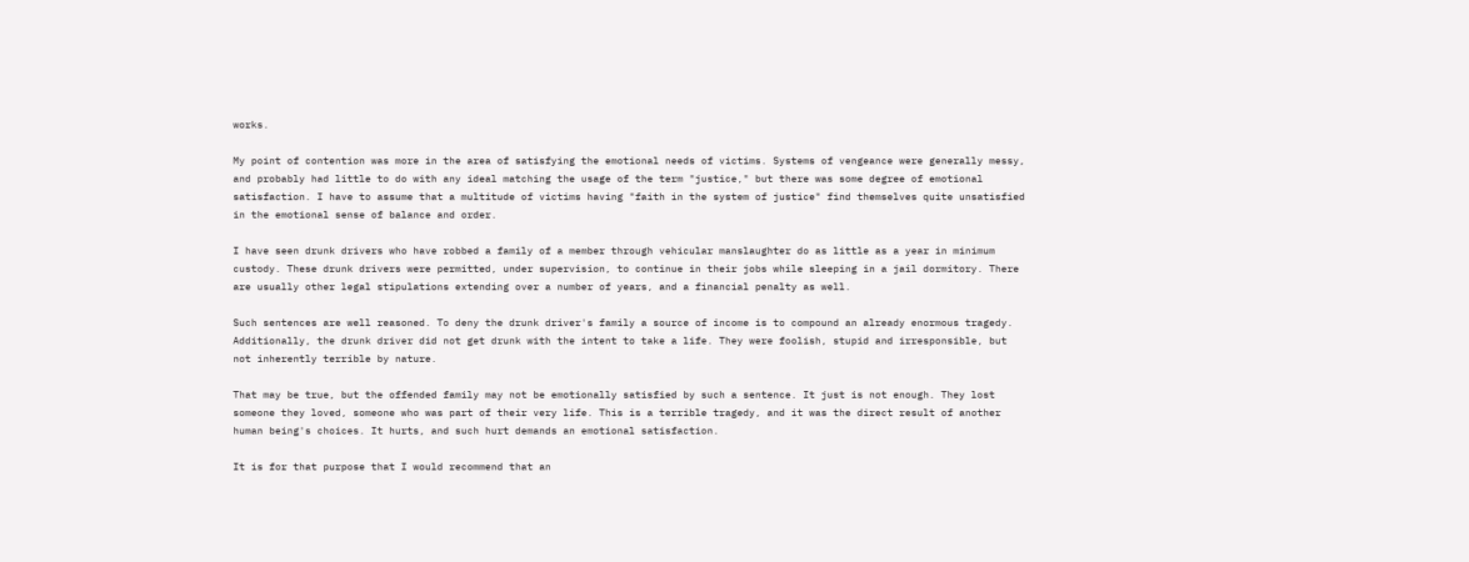works.

My point of contention was more in the area of satisfying the emotional needs of victims. Systems of vengeance were generally messy, and probably had little to do with any ideal matching the usage of the term "justice," but there was some degree of emotional satisfaction. I have to assume that a multitude of victims having "faith in the system of justice" find themselves quite unsatisfied in the emotional sense of balance and order.

I have seen drunk drivers who have robbed a family of a member through vehicular manslaughter do as little as a year in minimum custody. These drunk drivers were permitted, under supervision, to continue in their jobs while sleeping in a jail dormitory. There are usually other legal stipulations extending over a number of years, and a financial penalty as well.

Such sentences are well reasoned. To deny the drunk driver's family a source of income is to compound an already enormous tragedy. Additionally, the drunk driver did not get drunk with the intent to take a life. They were foolish, stupid and irresponsible, but not inherently terrible by nature.

That may be true, but the offended family may not be emotionally satisfied by such a sentence. It just is not enough. They lost someone they loved, someone who was part of their very life. This is a terrible tragedy, and it was the direct result of another human being's choices. It hurts, and such hurt demands an emotional satisfaction.

It is for that purpose that I would recommend that an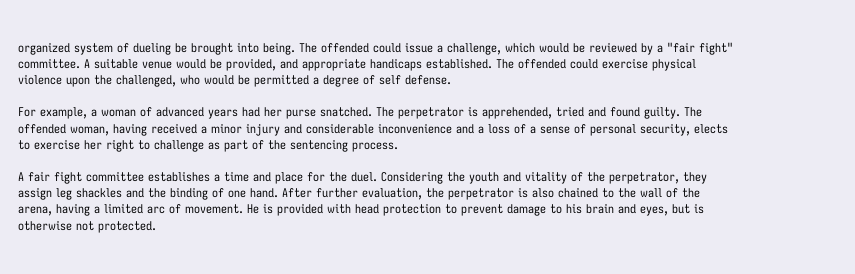organized system of dueling be brought into being. The offended could issue a challenge, which would be reviewed by a "fair fight" committee. A suitable venue would be provided, and appropriate handicaps established. The offended could exercise physical violence upon the challenged, who would be permitted a degree of self defense.

For example, a woman of advanced years had her purse snatched. The perpetrator is apprehended, tried and found guilty. The offended woman, having received a minor injury and considerable inconvenience and a loss of a sense of personal security, elects to exercise her right to challenge as part of the sentencing process.

A fair fight committee establishes a time and place for the duel. Considering the youth and vitality of the perpetrator, they assign leg shackles and the binding of one hand. After further evaluation, the perpetrator is also chained to the wall of the arena, having a limited arc of movement. He is provided with head protection to prevent damage to his brain and eyes, but is otherwise not protected.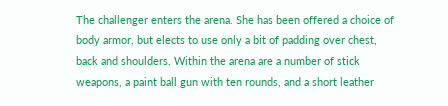The challenger enters the arena. She has been offered a choice of body armor, but elects to use only a bit of padding over chest, back and shoulders. Within the arena are a number of stick weapons, a paint ball gun with ten rounds, and a short leather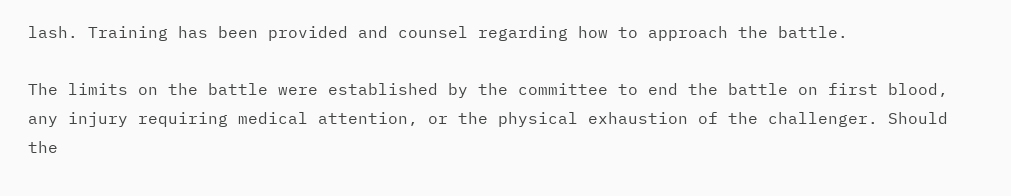lash. Training has been provided and counsel regarding how to approach the battle.

The limits on the battle were established by the committee to end the battle on first blood, any injury requiring medical attention, or the physical exhaustion of the challenger. Should the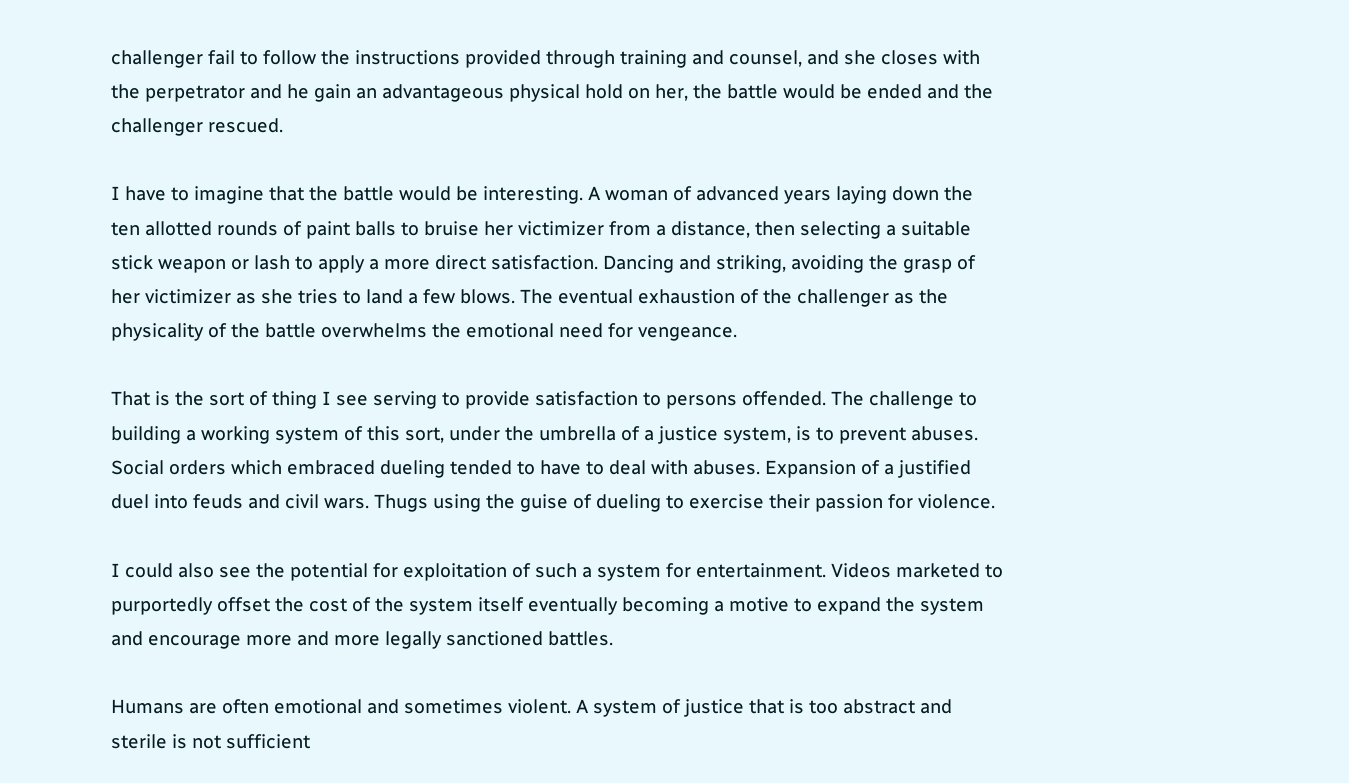challenger fail to follow the instructions provided through training and counsel, and she closes with the perpetrator and he gain an advantageous physical hold on her, the battle would be ended and the challenger rescued.

I have to imagine that the battle would be interesting. A woman of advanced years laying down the ten allotted rounds of paint balls to bruise her victimizer from a distance, then selecting a suitable stick weapon or lash to apply a more direct satisfaction. Dancing and striking, avoiding the grasp of her victimizer as she tries to land a few blows. The eventual exhaustion of the challenger as the physicality of the battle overwhelms the emotional need for vengeance.

That is the sort of thing I see serving to provide satisfaction to persons offended. The challenge to building a working system of this sort, under the umbrella of a justice system, is to prevent abuses. Social orders which embraced dueling tended to have to deal with abuses. Expansion of a justified duel into feuds and civil wars. Thugs using the guise of dueling to exercise their passion for violence.

I could also see the potential for exploitation of such a system for entertainment. Videos marketed to purportedly offset the cost of the system itself eventually becoming a motive to expand the system and encourage more and more legally sanctioned battles.

Humans are often emotional and sometimes violent. A system of justice that is too abstract and sterile is not sufficient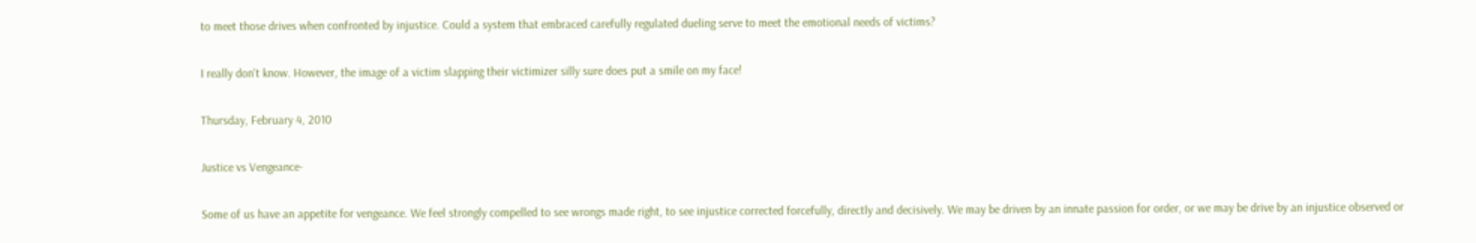to meet those drives when confronted by injustice. Could a system that embraced carefully regulated dueling serve to meet the emotional needs of victims?

I really don't know. However, the image of a victim slapping their victimizer silly sure does put a smile on my face!

Thursday, February 4, 2010

Justice vs Vengeance-

Some of us have an appetite for vengeance. We feel strongly compelled to see wrongs made right, to see injustice corrected forcefully, directly and decisively. We may be driven by an innate passion for order, or we may be drive by an injustice observed or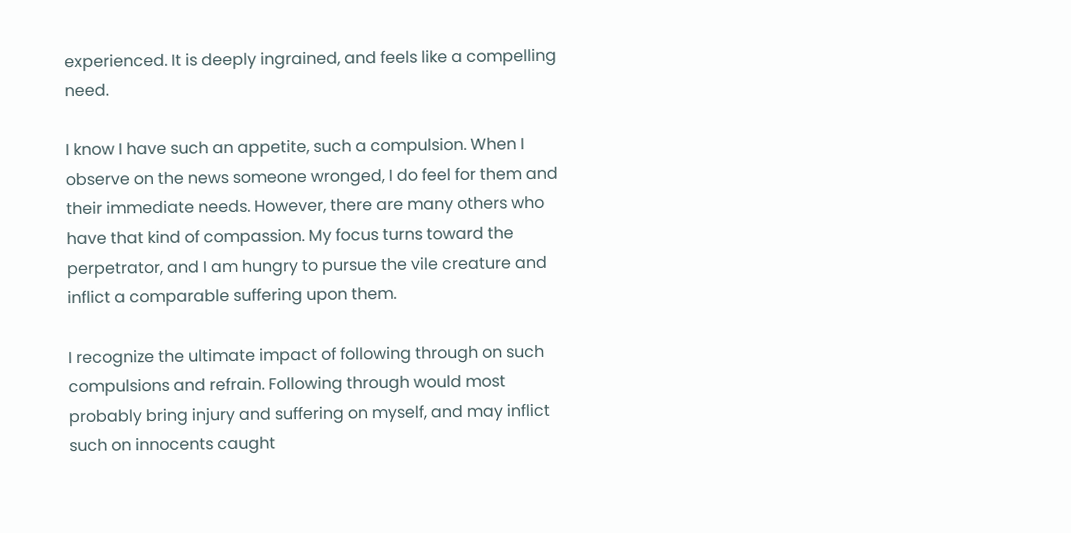experienced. It is deeply ingrained, and feels like a compelling need.

I know I have such an appetite, such a compulsion. When I observe on the news someone wronged, I do feel for them and their immediate needs. However, there are many others who have that kind of compassion. My focus turns toward the perpetrator, and I am hungry to pursue the vile creature and inflict a comparable suffering upon them.

I recognize the ultimate impact of following through on such compulsions and refrain. Following through would most probably bring injury and suffering on myself, and may inflict such on innocents caught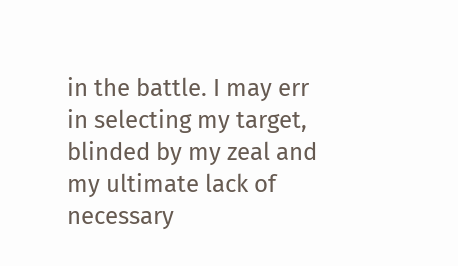in the battle. I may err in selecting my target, blinded by my zeal and my ultimate lack of necessary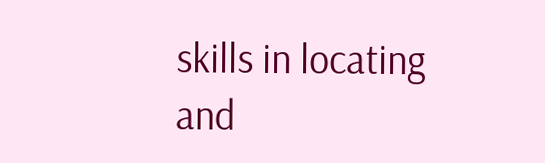skills in locating and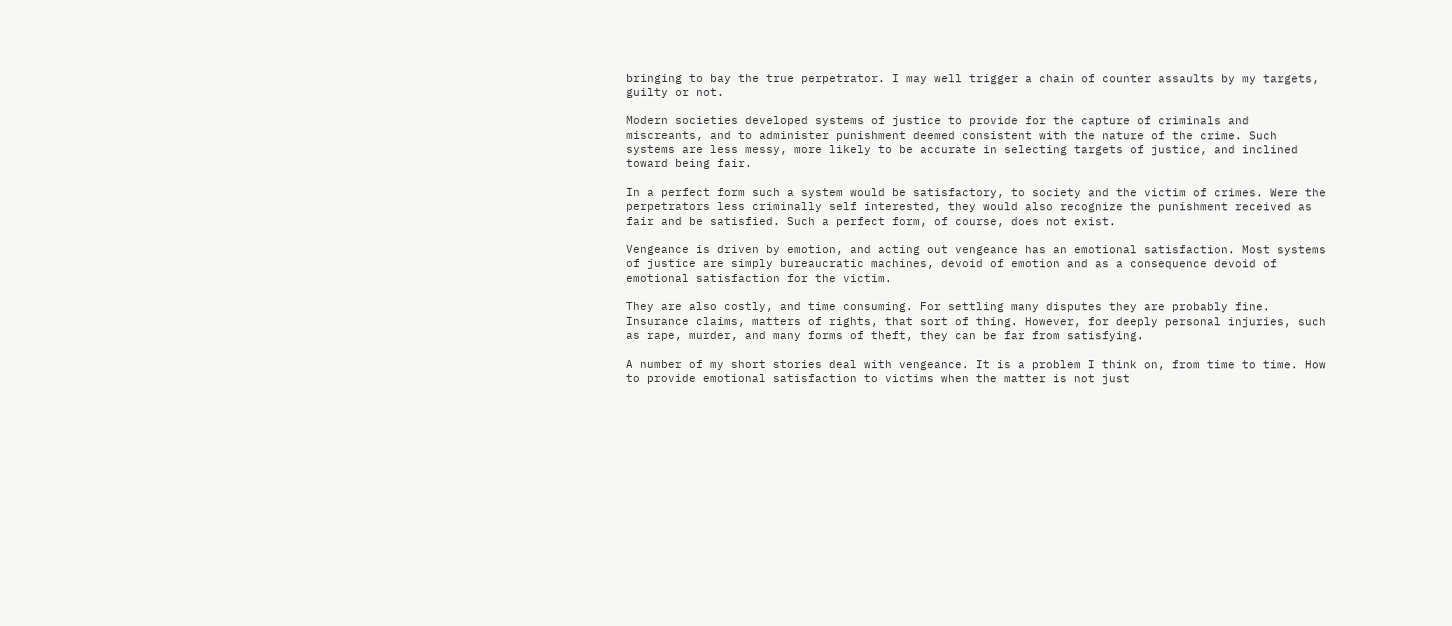bringing to bay the true perpetrator. I may well trigger a chain of counter assaults by my targets, guilty or not.

Modern societies developed systems of justice to provide for the capture of criminals and miscreants, and to administer punishment deemed consistent with the nature of the crime. Such systems are less messy, more likely to be accurate in selecting targets of justice, and inclined toward being fair.

In a perfect form such a system would be satisfactory, to society and the victim of crimes. Were the perpetrators less criminally self interested, they would also recognize the punishment received as fair and be satisfied. Such a perfect form, of course, does not exist.

Vengeance is driven by emotion, and acting out vengeance has an emotional satisfaction. Most systems of justice are simply bureaucratic machines, devoid of emotion and as a consequence devoid of emotional satisfaction for the victim.

They are also costly, and time consuming. For settling many disputes they are probably fine. Insurance claims, matters of rights, that sort of thing. However, for deeply personal injuries, such as rape, murder, and many forms of theft, they can be far from satisfying.

A number of my short stories deal with vengeance. It is a problem I think on, from time to time. How to provide emotional satisfaction to victims when the matter is not just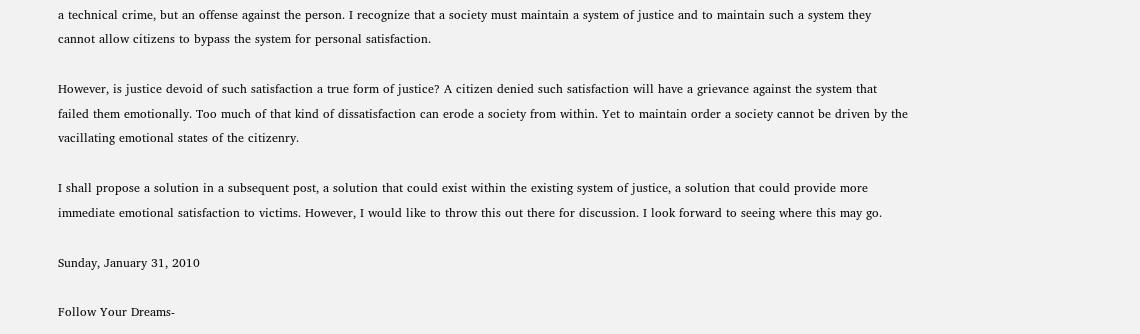a technical crime, but an offense against the person. I recognize that a society must maintain a system of justice and to maintain such a system they cannot allow citizens to bypass the system for personal satisfaction.

However, is justice devoid of such satisfaction a true form of justice? A citizen denied such satisfaction will have a grievance against the system that failed them emotionally. Too much of that kind of dissatisfaction can erode a society from within. Yet to maintain order a society cannot be driven by the vacillating emotional states of the citizenry.

I shall propose a solution in a subsequent post, a solution that could exist within the existing system of justice, a solution that could provide more immediate emotional satisfaction to victims. However, I would like to throw this out there for discussion. I look forward to seeing where this may go.

Sunday, January 31, 2010

Follow Your Dreams-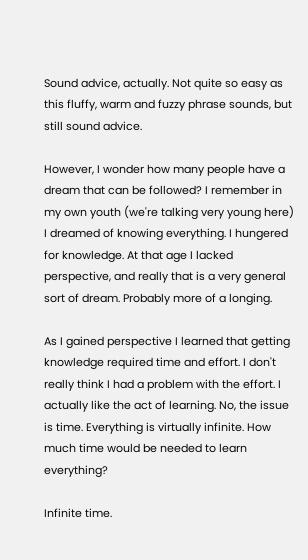Sound advice, actually. Not quite so easy as this fluffy, warm and fuzzy phrase sounds, but still sound advice.

However, I wonder how many people have a dream that can be followed? I remember in my own youth (we're talking very young here) I dreamed of knowing everything. I hungered for knowledge. At that age I lacked perspective, and really that is a very general sort of dream. Probably more of a longing.

As I gained perspective I learned that getting knowledge required time and effort. I don't really think I had a problem with the effort. I actually like the act of learning. No, the issue is time. Everything is virtually infinite. How much time would be needed to learn everything?

Infinite time.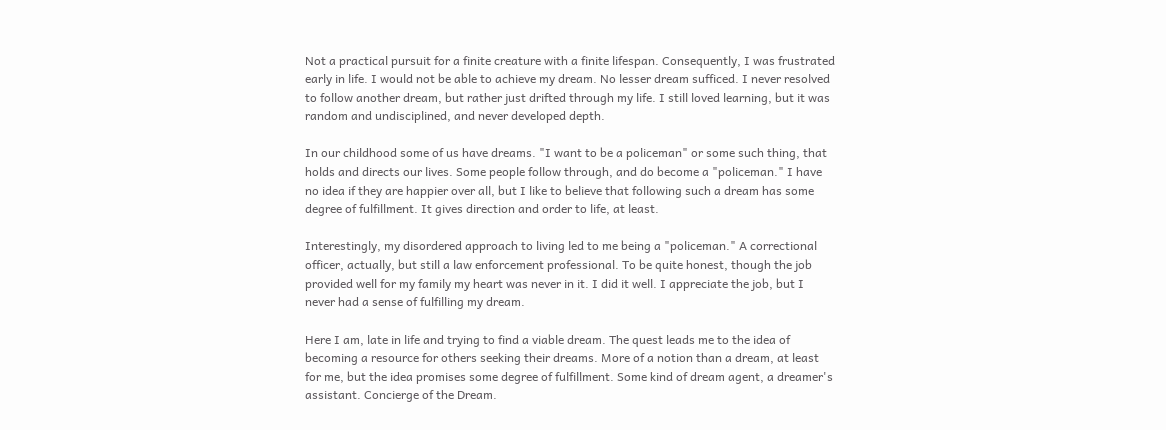Not a practical pursuit for a finite creature with a finite lifespan. Consequently, I was frustrated early in life. I would not be able to achieve my dream. No lesser dream sufficed. I never resolved to follow another dream, but rather just drifted through my life. I still loved learning, but it was random and undisciplined, and never developed depth.

In our childhood some of us have dreams. "I want to be a policeman" or some such thing, that holds and directs our lives. Some people follow through, and do become a "policeman." I have no idea if they are happier over all, but I like to believe that following such a dream has some degree of fulfillment. It gives direction and order to life, at least.

Interestingly, my disordered approach to living led to me being a "policeman." A correctional officer, actually, but still a law enforcement professional. To be quite honest, though the job provided well for my family my heart was never in it. I did it well. I appreciate the job, but I never had a sense of fulfilling my dream.

Here I am, late in life and trying to find a viable dream. The quest leads me to the idea of becoming a resource for others seeking their dreams. More of a notion than a dream, at least for me, but the idea promises some degree of fulfillment. Some kind of dream agent, a dreamer's assistant. Concierge of the Dream.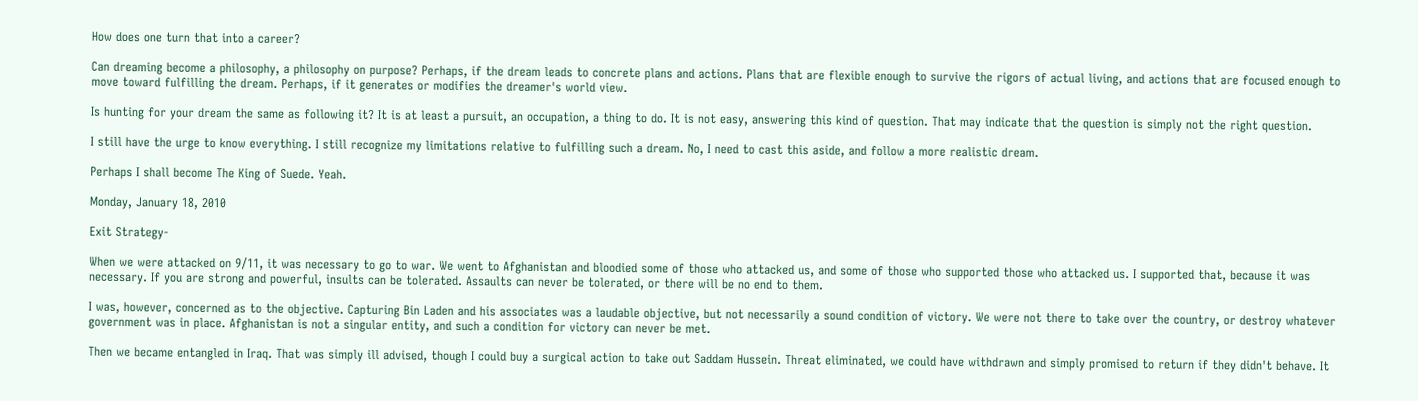How does one turn that into a career?

Can dreaming become a philosophy, a philosophy on purpose? Perhaps, if the dream leads to concrete plans and actions. Plans that are flexible enough to survive the rigors of actual living, and actions that are focused enough to move toward fulfilling the dream. Perhaps, if it generates or modifies the dreamer's world view.

Is hunting for your dream the same as following it? It is at least a pursuit, an occupation, a thing to do. It is not easy, answering this kind of question. That may indicate that the question is simply not the right question.

I still have the urge to know everything. I still recognize my limitations relative to fulfilling such a dream. No, I need to cast this aside, and follow a more realistic dream.

Perhaps I shall become The King of Suede. Yeah.

Monday, January 18, 2010

Exit Strategy-

When we were attacked on 9/11, it was necessary to go to war. We went to Afghanistan and bloodied some of those who attacked us, and some of those who supported those who attacked us. I supported that, because it was necessary. If you are strong and powerful, insults can be tolerated. Assaults can never be tolerated, or there will be no end to them.

I was, however, concerned as to the objective. Capturing Bin Laden and his associates was a laudable objective, but not necessarily a sound condition of victory. We were not there to take over the country, or destroy whatever government was in place. Afghanistan is not a singular entity, and such a condition for victory can never be met.

Then we became entangled in Iraq. That was simply ill advised, though I could buy a surgical action to take out Saddam Hussein. Threat eliminated, we could have withdrawn and simply promised to return if they didn't behave. It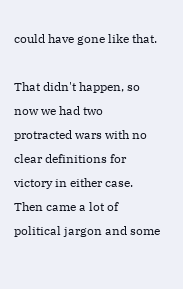could have gone like that.

That didn't happen, so now we had two protracted wars with no clear definitions for victory in either case. Then came a lot of political jargon and some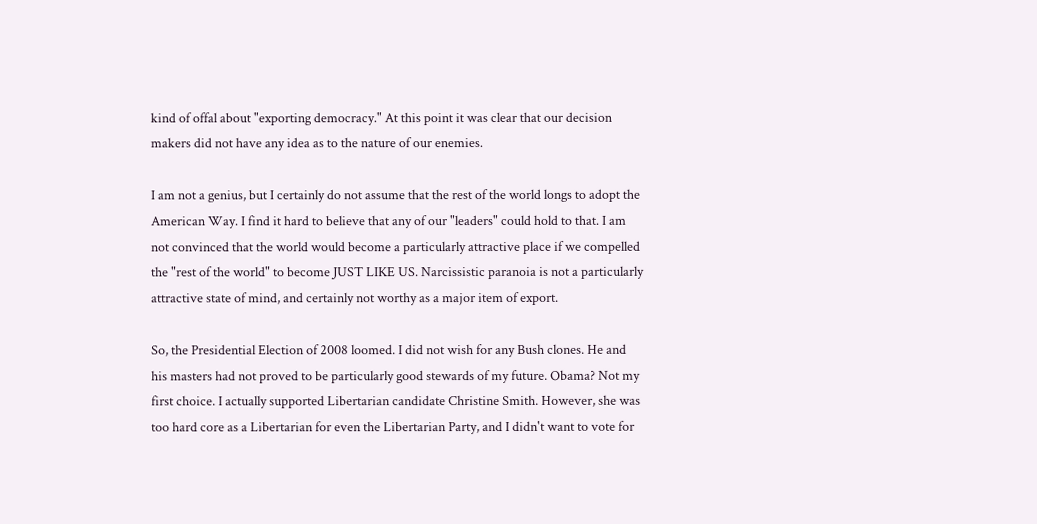kind of offal about "exporting democracy." At this point it was clear that our decision makers did not have any idea as to the nature of our enemies.

I am not a genius, but I certainly do not assume that the rest of the world longs to adopt the American Way. I find it hard to believe that any of our "leaders" could hold to that. I am not convinced that the world would become a particularly attractive place if we compelled the "rest of the world" to become JUST LIKE US. Narcissistic paranoia is not a particularly attractive state of mind, and certainly not worthy as a major item of export.

So, the Presidential Election of 2008 loomed. I did not wish for any Bush clones. He and his masters had not proved to be particularly good stewards of my future. Obama? Not my first choice. I actually supported Libertarian candidate Christine Smith. However, she was too hard core as a Libertarian for even the Libertarian Party, and I didn't want to vote for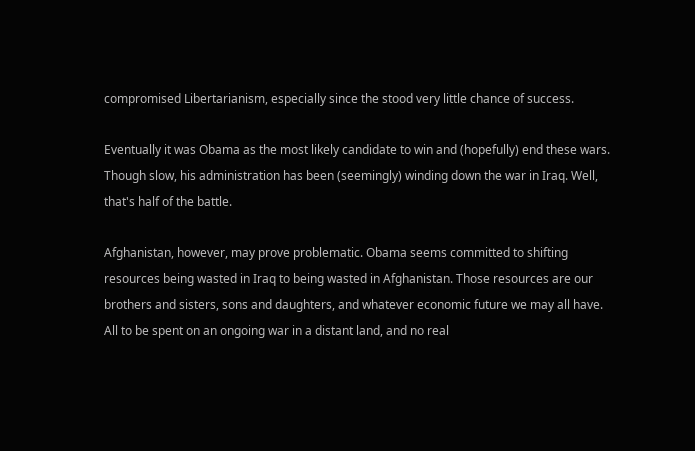compromised Libertarianism, especially since the stood very little chance of success.

Eventually it was Obama as the most likely candidate to win and (hopefully) end these wars. Though slow, his administration has been (seemingly) winding down the war in Iraq. Well, that's half of the battle.

Afghanistan, however, may prove problematic. Obama seems committed to shifting resources being wasted in Iraq to being wasted in Afghanistan. Those resources are our brothers and sisters, sons and daughters, and whatever economic future we may all have. All to be spent on an ongoing war in a distant land, and no real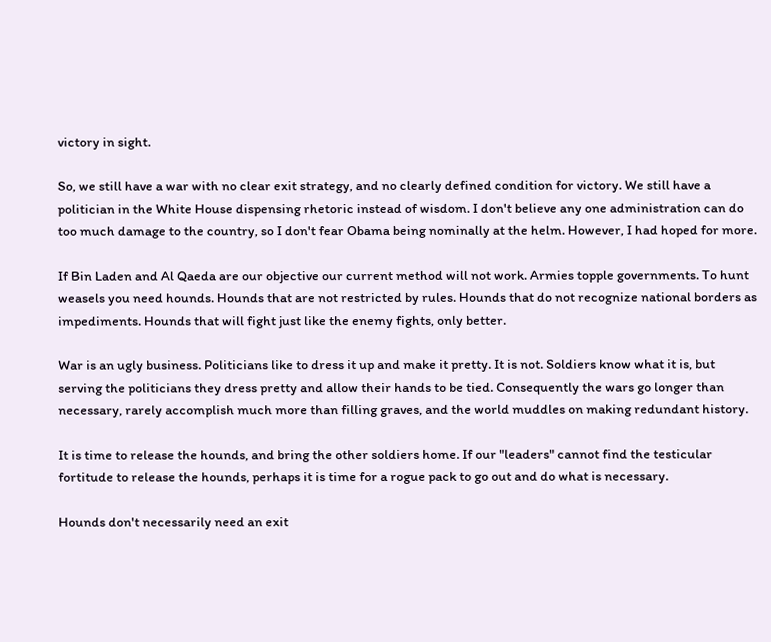victory in sight.

So, we still have a war with no clear exit strategy, and no clearly defined condition for victory. We still have a politician in the White House dispensing rhetoric instead of wisdom. I don't believe any one administration can do too much damage to the country, so I don't fear Obama being nominally at the helm. However, I had hoped for more.

If Bin Laden and Al Qaeda are our objective our current method will not work. Armies topple governments. To hunt weasels you need hounds. Hounds that are not restricted by rules. Hounds that do not recognize national borders as impediments. Hounds that will fight just like the enemy fights, only better.

War is an ugly business. Politicians like to dress it up and make it pretty. It is not. Soldiers know what it is, but serving the politicians they dress pretty and allow their hands to be tied. Consequently the wars go longer than necessary, rarely accomplish much more than filling graves, and the world muddles on making redundant history.

It is time to release the hounds, and bring the other soldiers home. If our "leaders" cannot find the testicular fortitude to release the hounds, perhaps it is time for a rogue pack to go out and do what is necessary.

Hounds don't necessarily need an exit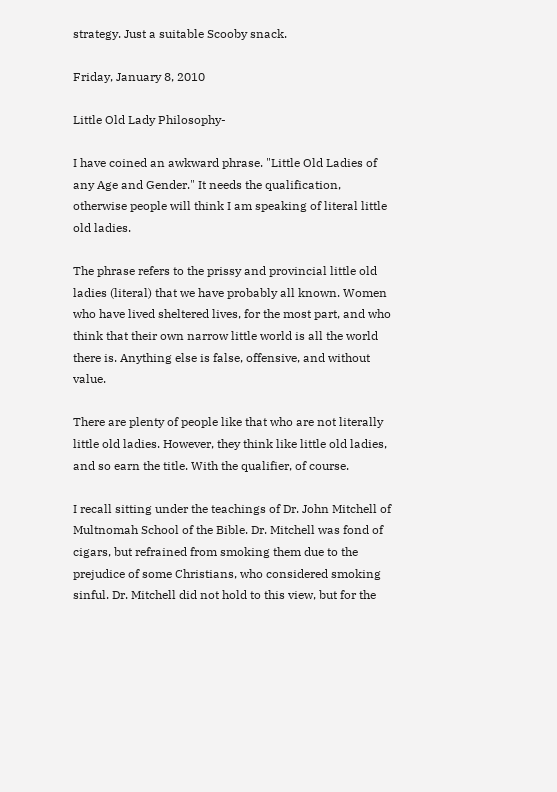strategy. Just a suitable Scooby snack.

Friday, January 8, 2010

Little Old Lady Philosophy-

I have coined an awkward phrase. "Little Old Ladies of any Age and Gender." It needs the qualification, otherwise people will think I am speaking of literal little old ladies.

The phrase refers to the prissy and provincial little old ladies (literal) that we have probably all known. Women who have lived sheltered lives, for the most part, and who think that their own narrow little world is all the world there is. Anything else is false, offensive, and without value.

There are plenty of people like that who are not literally little old ladies. However, they think like little old ladies, and so earn the title. With the qualifier, of course.

I recall sitting under the teachings of Dr. John Mitchell of Multnomah School of the Bible. Dr. Mitchell was fond of cigars, but refrained from smoking them due to the prejudice of some Christians, who considered smoking sinful. Dr. Mitchell did not hold to this view, but for the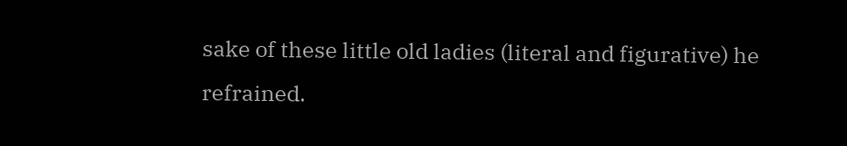sake of these little old ladies (literal and figurative) he refrained.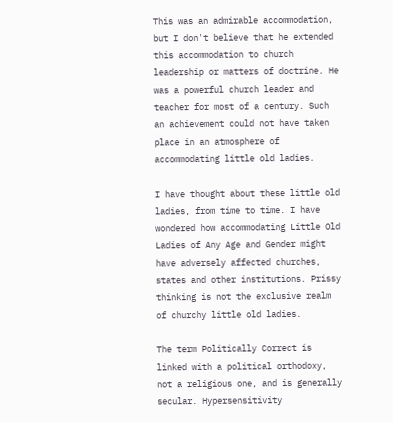This was an admirable accommodation, but I don't believe that he extended this accommodation to church leadership or matters of doctrine. He was a powerful church leader and teacher for most of a century. Such an achievement could not have taken place in an atmosphere of accommodating little old ladies.

I have thought about these little old ladies, from time to time. I have wondered how accommodating Little Old Ladies of Any Age and Gender might have adversely affected churches, states and other institutions. Prissy thinking is not the exclusive realm of churchy little old ladies.

The term Politically Correct is linked with a political orthodoxy, not a religious one, and is generally secular. Hypersensitivity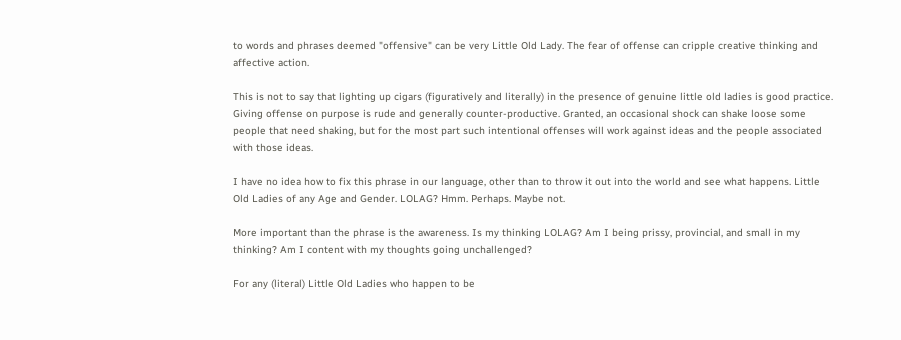to words and phrases deemed "offensive" can be very Little Old Lady. The fear of offense can cripple creative thinking and affective action.

This is not to say that lighting up cigars (figuratively and literally) in the presence of genuine little old ladies is good practice. Giving offense on purpose is rude and generally counter-productive. Granted, an occasional shock can shake loose some people that need shaking, but for the most part such intentional offenses will work against ideas and the people associated with those ideas.

I have no idea how to fix this phrase in our language, other than to throw it out into the world and see what happens. Little Old Ladies of any Age and Gender. LOLAG? Hmm. Perhaps. Maybe not.

More important than the phrase is the awareness. Is my thinking LOLAG? Am I being prissy, provincial, and small in my thinking? Am I content with my thoughts going unchallenged?

For any (literal) Little Old Ladies who happen to be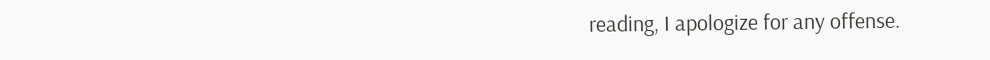reading, I apologize for any offense.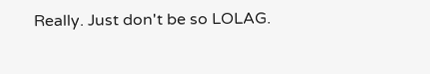Really. Just don't be so LOLAG.